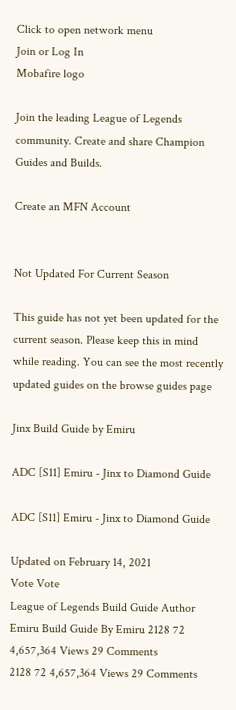Click to open network menu
Join or Log In
Mobafire logo

Join the leading League of Legends community. Create and share Champion Guides and Builds.

Create an MFN Account


Not Updated For Current Season

This guide has not yet been updated for the current season. Please keep this in mind while reading. You can see the most recently updated guides on the browse guides page

Jinx Build Guide by Emiru

ADC [S11] Emiru - Jinx to Diamond Guide

ADC [S11] Emiru - Jinx to Diamond Guide

Updated on February 14, 2021
Vote Vote
League of Legends Build Guide Author Emiru Build Guide By Emiru 2128 72 4,657,364 Views 29 Comments
2128 72 4,657,364 Views 29 Comments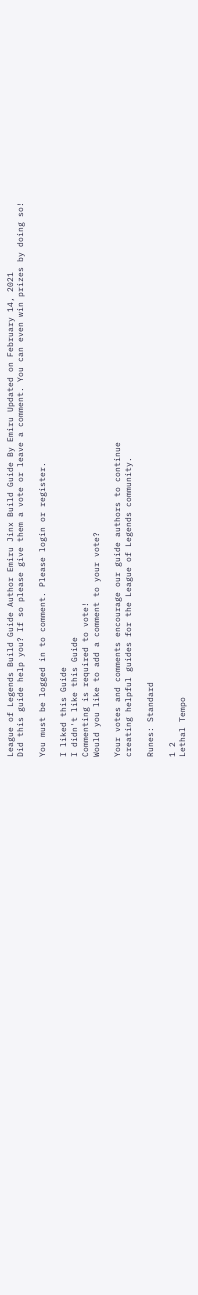League of Legends Build Guide Author Emiru Jinx Build Guide By Emiru Updated on February 14, 2021
Did this guide help you? If so please give them a vote or leave a comment. You can even win prizes by doing so!

You must be logged in to comment. Please login or register.

I liked this Guide
I didn't like this Guide
Commenting is required to vote!
Would you like to add a comment to your vote?

Your votes and comments encourage our guide authors to continue
creating helpful guides for the League of Legends community.

Runes: Standard

1 2
Lethal Tempo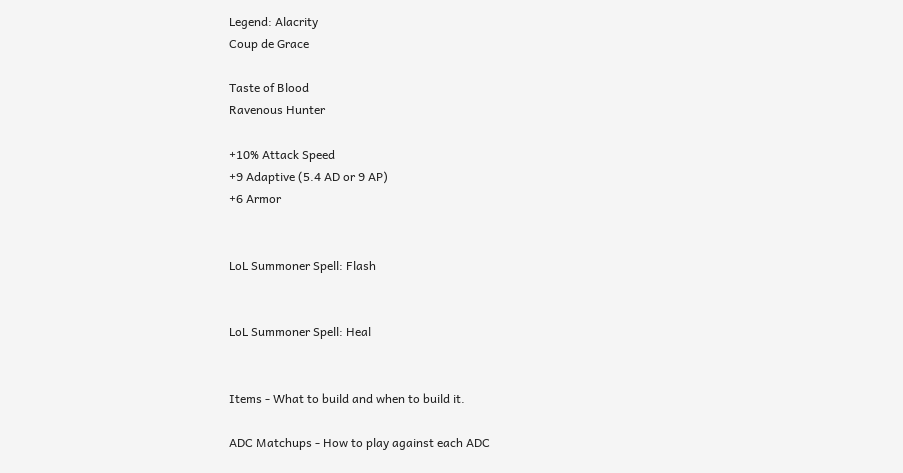Legend: Alacrity
Coup de Grace

Taste of Blood
Ravenous Hunter

+10% Attack Speed
+9 Adaptive (5.4 AD or 9 AP)
+6 Armor


LoL Summoner Spell: Flash


LoL Summoner Spell: Heal


Items - What to build and when to build it.

ADC Matchups - How to play against each ADC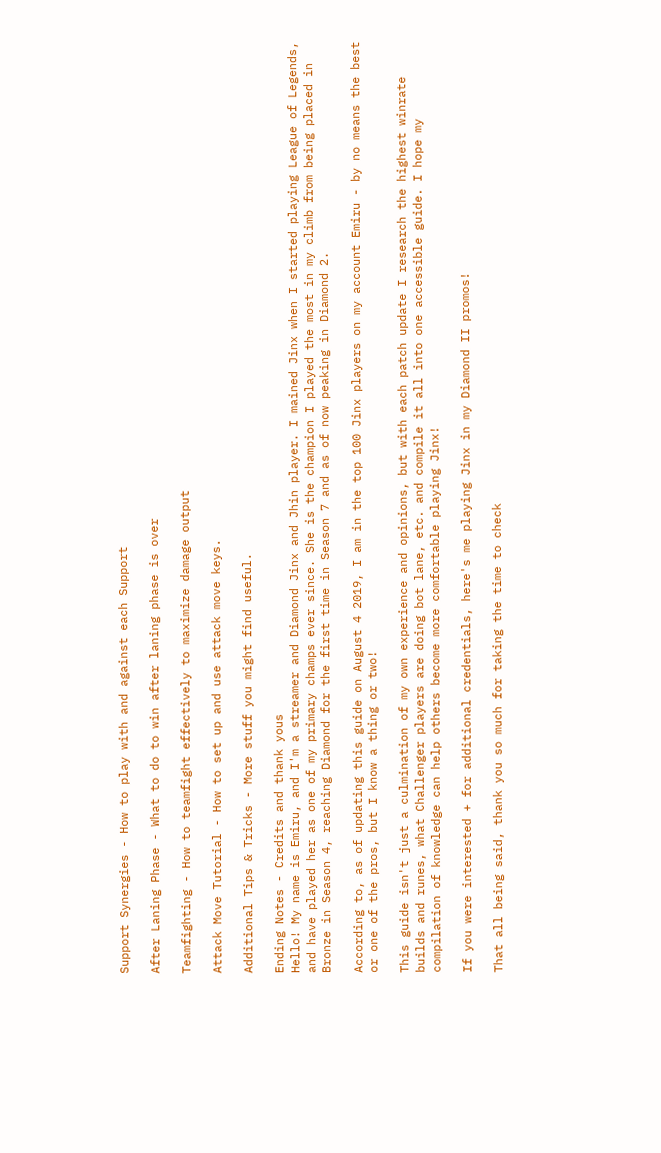Support Synergies - How to play with and against each Support

After Laning Phase - What to do to win after laning phase is over

Teamfighting - How to teamfight effectively to maximize damage output

Attack Move Tutorial - How to set up and use attack move keys.

Additional Tips & Tricks - More stuff you might find useful.

Ending Notes - Credits and thank yous
Hello! My name is Emiru, and I'm a streamer and Diamond Jinx and Jhin player. I mained Jinx when I started playing League of Legends, and have played her as one of my primary champs ever since. She is the champion I played the most in my climb from being placed in Bronze in Season 4, reaching Diamond for the first time in Season 7 and as of now peaking in Diamond 2.

According to, as of updating this guide on August 4 2019, I am in the top 100 Jinx players on my account Emiru - by no means the best or one of the pros, but I know a thing or two!

This guide isn't just a culmination of my own experience and opinions, but with each patch update I research the highest winrate builds and runes, what Challenger players are doing bot lane, etc. and compile it all into one accessible guide. I hope my compilation of knowledge can help others become more comfortable playing Jinx!

If you were interested + for additional credentials, here's me playing Jinx in my Diamond II promos!

That all being said, thank you so much for taking the time to check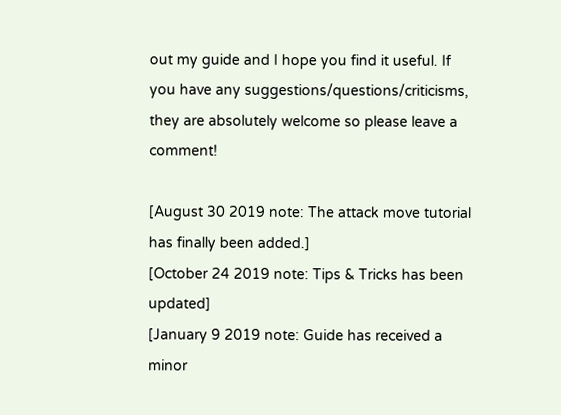out my guide and I hope you find it useful. If you have any suggestions/questions/criticisms, they are absolutely welcome so please leave a comment!

[August 30 2019 note: The attack move tutorial has finally been added.]
[October 24 2019 note: Tips & Tricks has been updated]
[January 9 2019 note: Guide has received a minor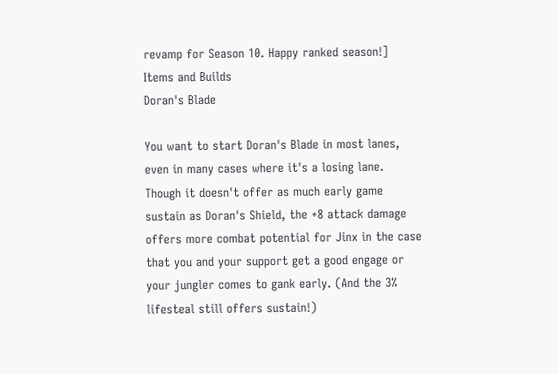revamp for Season 10. Happy ranked season!]
Items and Builds
Doran's Blade

You want to start Doran's Blade in most lanes, even in many cases where it's a losing lane.
Though it doesn't offer as much early game sustain as Doran's Shield, the +8 attack damage offers more combat potential for Jinx in the case that you and your support get a good engage or your jungler comes to gank early. (And the 3% lifesteal still offers sustain!)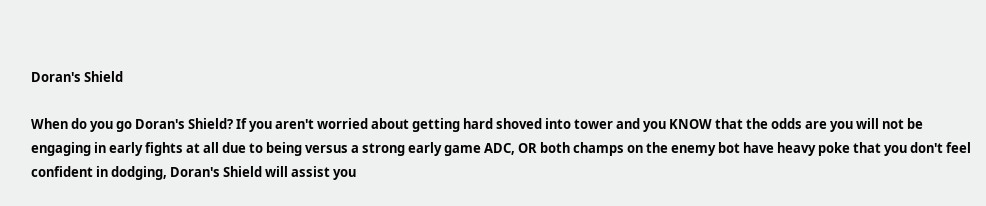Doran's Shield

When do you go Doran's Shield? If you aren't worried about getting hard shoved into tower and you KNOW that the odds are you will not be engaging in early fights at all due to being versus a strong early game ADC, OR both champs on the enemy bot have heavy poke that you don't feel confident in dodging, Doran's Shield will assist you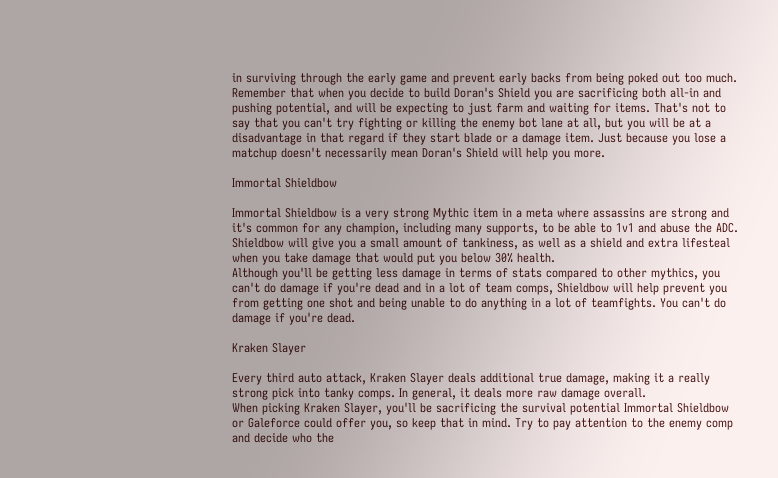in surviving through the early game and prevent early backs from being poked out too much.
Remember that when you decide to build Doran's Shield you are sacrificing both all-in and pushing potential, and will be expecting to just farm and waiting for items. That's not to say that you can't try fighting or killing the enemy bot lane at all, but you will be at a disadvantage in that regard if they start blade or a damage item. Just because you lose a matchup doesn't necessarily mean Doran's Shield will help you more.

Immortal Shieldbow

Immortal Shieldbow is a very strong Mythic item in a meta where assassins are strong and it's common for any champion, including many supports, to be able to 1v1 and abuse the ADC. Shieldbow will give you a small amount of tankiness, as well as a shield and extra lifesteal when you take damage that would put you below 30% health.
Although you'll be getting less damage in terms of stats compared to other mythics, you can't do damage if you're dead and in a lot of team comps, Shieldbow will help prevent you from getting one shot and being unable to do anything in a lot of teamfights. You can't do damage if you're dead.

Kraken Slayer

Every third auto attack, Kraken Slayer deals additional true damage, making it a really strong pick into tanky comps. In general, it deals more raw damage overall.
When picking Kraken Slayer, you'll be sacrificing the survival potential Immortal Shieldbow or Galeforce could offer you, so keep that in mind. Try to pay attention to the enemy comp and decide who the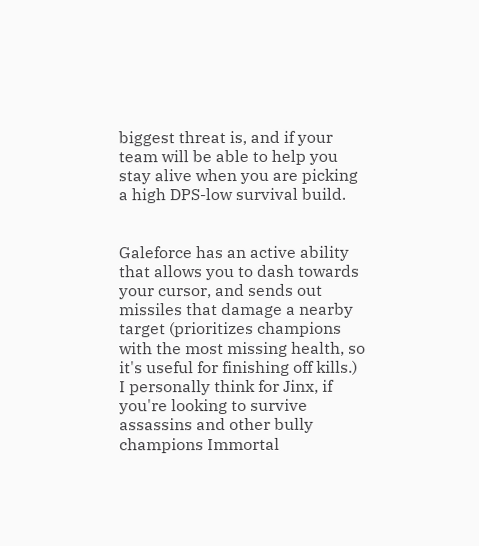biggest threat is, and if your team will be able to help you stay alive when you are picking a high DPS-low survival build.


Galeforce has an active ability that allows you to dash towards your cursor, and sends out missiles that damage a nearby target (prioritizes champions with the most missing health, so it's useful for finishing off kills.)
I personally think for Jinx, if you're looking to survive assassins and other bully champions Immortal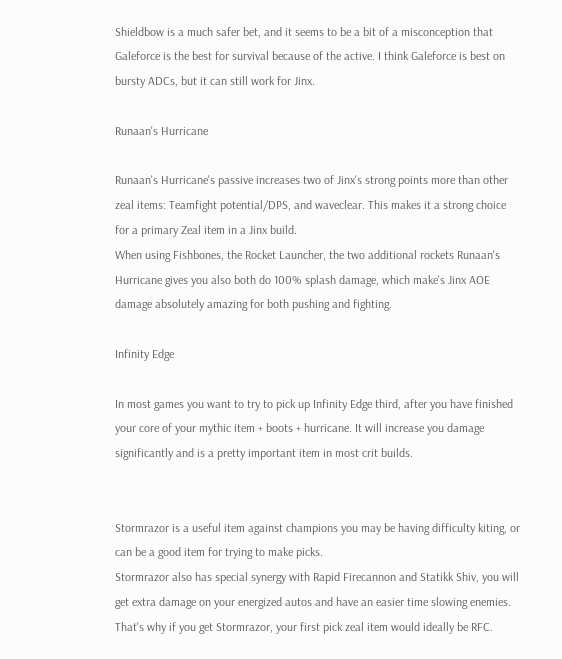Shieldbow is a much safer bet, and it seems to be a bit of a misconception that Galeforce is the best for survival because of the active. I think Galeforce is best on bursty ADCs, but it can still work for Jinx.

Runaan's Hurricane

Runaan's Hurricane's passive increases two of Jinx's strong points more than other zeal items: Teamfight potential/DPS, and waveclear. This makes it a strong choice for a primary Zeal item in a Jinx build.
When using Fishbones, the Rocket Launcher, the two additional rockets Runaan's Hurricane gives you also both do 100% splash damage, which make's Jinx AOE damage absolutely amazing for both pushing and fighting.

Infinity Edge

In most games you want to try to pick up Infinity Edge third, after you have finished your core of your mythic item + boots + hurricane. It will increase you damage significantly and is a pretty important item in most crit builds.


Stormrazor is a useful item against champions you may be having difficulty kiting, or can be a good item for trying to make picks.
Stormrazor also has special synergy with Rapid Firecannon and Statikk Shiv, you will get extra damage on your energized autos and have an easier time slowing enemies. That's why if you get Stormrazor, your first pick zeal item would ideally be RFC.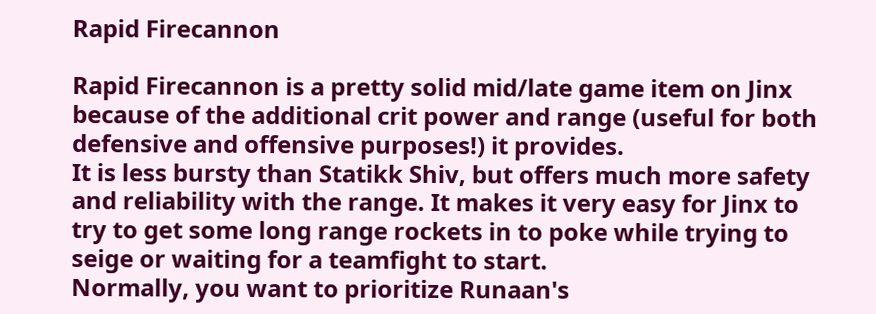Rapid Firecannon

Rapid Firecannon is a pretty solid mid/late game item on Jinx because of the additional crit power and range (useful for both defensive and offensive purposes!) it provides.
It is less bursty than Statikk Shiv, but offers much more safety and reliability with the range. It makes it very easy for Jinx to try to get some long range rockets in to poke while trying to seige or waiting for a teamfight to start.
Normally, you want to prioritize Runaan's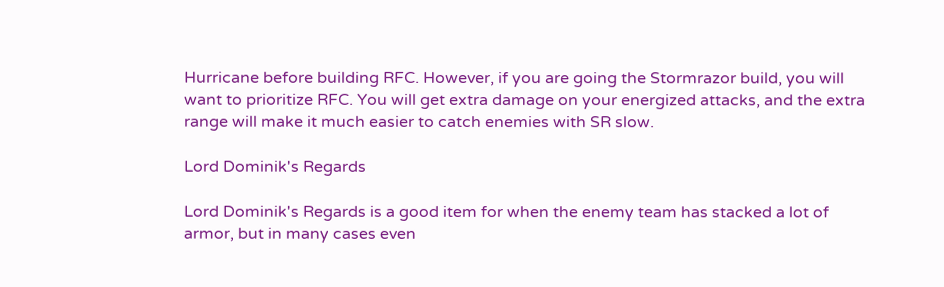Hurricane before building RFC. However, if you are going the Stormrazor build, you will want to prioritize RFC. You will get extra damage on your energized attacks, and the extra range will make it much easier to catch enemies with SR slow.

Lord Dominik's Regards

Lord Dominik's Regards is a good item for when the enemy team has stacked a lot of armor, but in many cases even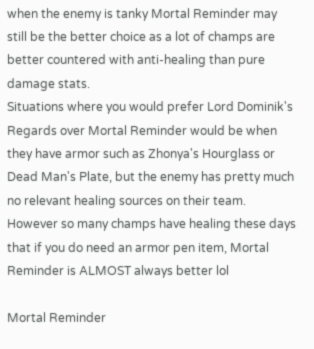when the enemy is tanky Mortal Reminder may still be the better choice as a lot of champs are better countered with anti-healing than pure damage stats.
Situations where you would prefer Lord Dominik's Regards over Mortal Reminder would be when they have armor such as Zhonya's Hourglass or Dead Man's Plate, but the enemy has pretty much no relevant healing sources on their team. However so many champs have healing these days that if you do need an armor pen item, Mortal Reminder is ALMOST always better lol

Mortal Reminder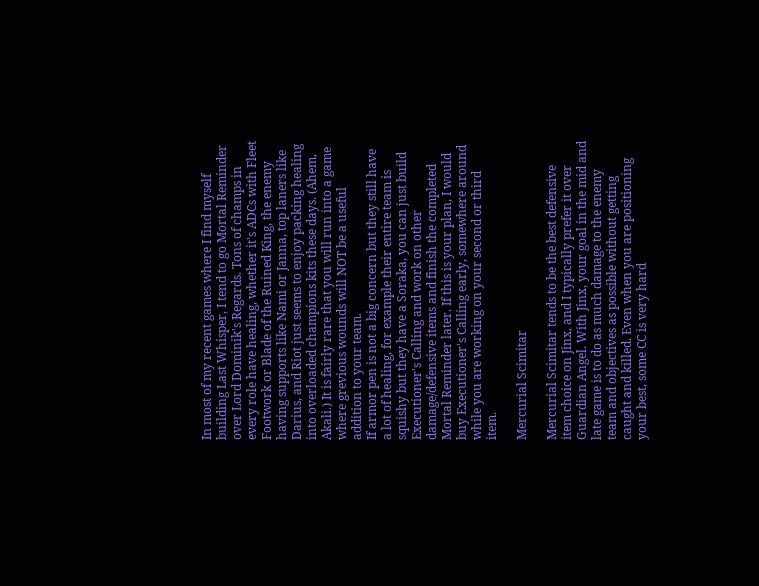In most of my recent games where I find myself building Last Whisper, I tend to go Mortal Reminder over Lord Dominik's Regards. Tons of champs in every role have healing, whether it's ADCs with Fleet Footwork or Blade of the Ruined King, the enemy having supports like Nami or Janna, top laners like Darius, and Riot just seems to enjoy packing healing into overloaded champions kits these days. (Ahem, Akali.) It is fairly rare that you will run into a game where grevious wounds will NOT be a useful addition to your team.
If armor pen is not a big concern but they still have a lot of healing, for example their entire team is squishy but they have a Soraka, you can just build Executioner's Calling and work on other damage/defensive items and finish the completed Mortal Reminder later. If this is your plan, I would buy Executioner's Calling early, somewhere around while you are working on your second or third item.

Mercurial Scimitar

Mercurial Scimitar tends to be the best defensive item choice on Jinx, and I typically prefer it over Guardian Angel. With Jinx, your goal in the mid and late game is to do as much damage to the enemy team and objectives as possible without getting caught and killed. Even when you are positioning your best, some CC is very hard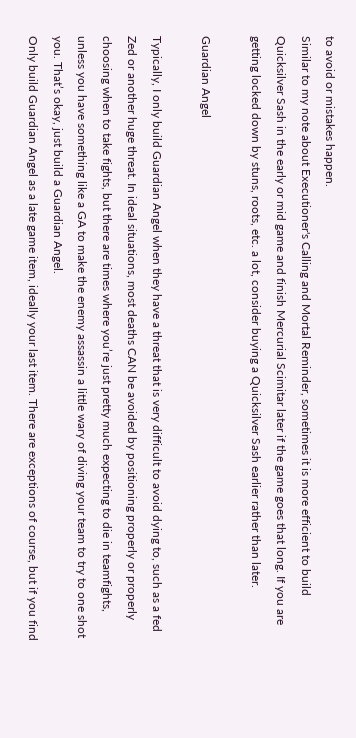to avoid or mistakes happen.
Similar to my note about Executioner's Calling and Mortal Reminder, sometimes it is more efficient to build Quicksilver Sash in the early or mid game and finish Mercurial Scimitar later if the game goes that long. If you are getting locked down by stuns, roots, etc. a lot, consider buying a Quicksilver Sash earlier rather than later.

Guardian Angel

Typically, I only build Guardian Angel when they have a threat that is very difficult to avoid dying to, such as a fed Zed or another huge threat. In ideal situations, most deaths CAN be avoided by positioning properly or properly choosing when to take fights, but there are times where you’re just pretty much expecting to die in teamfights, unless you have something like a GA to make the enemy assassin a little wary of diving your team to try to one shot you. That’s okay, just build a Guardian Angel.
Only build Guardian Angel as a late game item, ideally your last item. There are exceptions of course, but if you find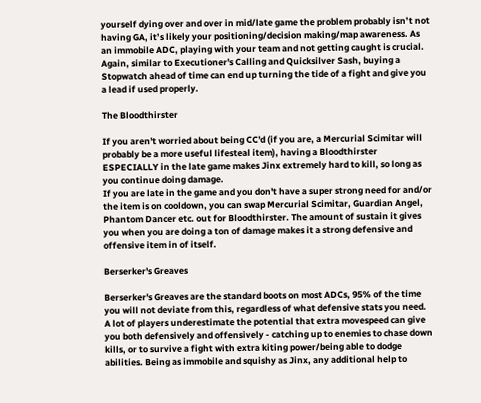yourself dying over and over in mid/late game the problem probably isn’t not having GA, it’s likely your positioning/decision making/map awareness. As an immobile ADC, playing with your team and not getting caught is crucial.
Again, similar to Executioner's Calling and Quicksilver Sash, buying a Stopwatch ahead of time can end up turning the tide of a fight and give you a lead if used properly.

The Bloodthirster

If you aren't worried about being CC'd (if you are, a Mercurial Scimitar will probably be a more useful lifesteal item), having a Bloodthirster ESPECIALLY in the late game makes Jinx extremely hard to kill, so long as you continue doing damage.
If you are late in the game and you don't have a super strong need for and/or the item is on cooldown, you can swap Mercurial Scimitar, Guardian Angel, Phantom Dancer etc. out for Bloodthirster. The amount of sustain it gives you when you are doing a ton of damage makes it a strong defensive and offensive item in of itself.

Berserker's Greaves

Berserker's Greaves are the standard boots on most ADCs, 95% of the time you will not deviate from this, regardless of what defensive stats you need.
A lot of players underestimate the potential that extra movespeed can give you both defensively and offensively - catching up to enemies to chase down kills, or to survive a fight with extra kiting power/being able to dodge abilities. Being as immobile and squishy as Jinx, any additional help to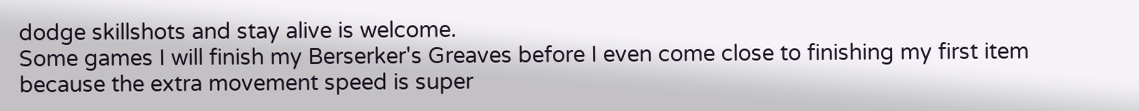dodge skillshots and stay alive is welcome.
Some games I will finish my Berserker's Greaves before I even come close to finishing my first item because the extra movement speed is super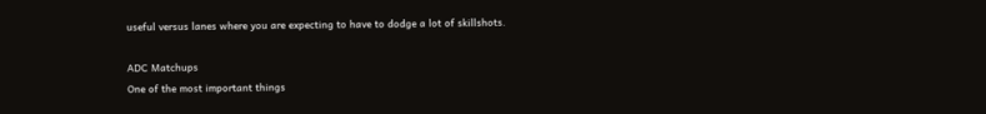useful versus lanes where you are expecting to have to dodge a lot of skillshots.

ADC Matchups
One of the most important things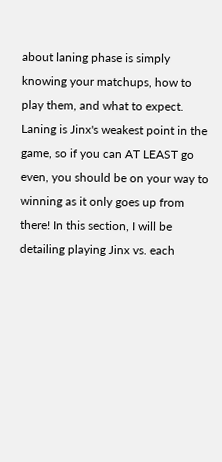about laning phase is simply knowing your matchups, how to play them, and what to expect. Laning is Jinx's weakest point in the game, so if you can AT LEAST go even, you should be on your way to winning as it only goes up from there! In this section, I will be detailing playing Jinx vs. each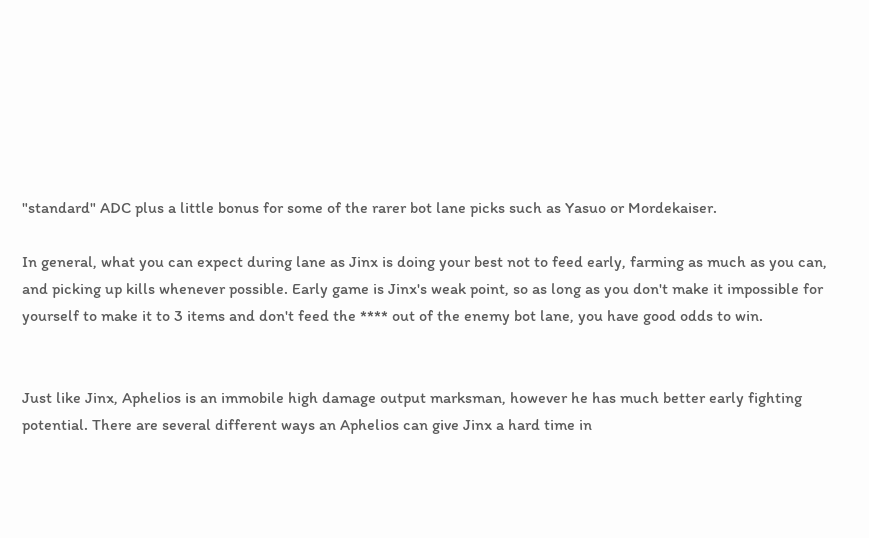"standard" ADC plus a little bonus for some of the rarer bot lane picks such as Yasuo or Mordekaiser.

In general, what you can expect during lane as Jinx is doing your best not to feed early, farming as much as you can, and picking up kills whenever possible. Early game is Jinx's weak point, so as long as you don't make it impossible for yourself to make it to 3 items and don't feed the **** out of the enemy bot lane, you have good odds to win.


Just like Jinx, Aphelios is an immobile high damage output marksman, however he has much better early fighting potential. There are several different ways an Aphelios can give Jinx a hard time in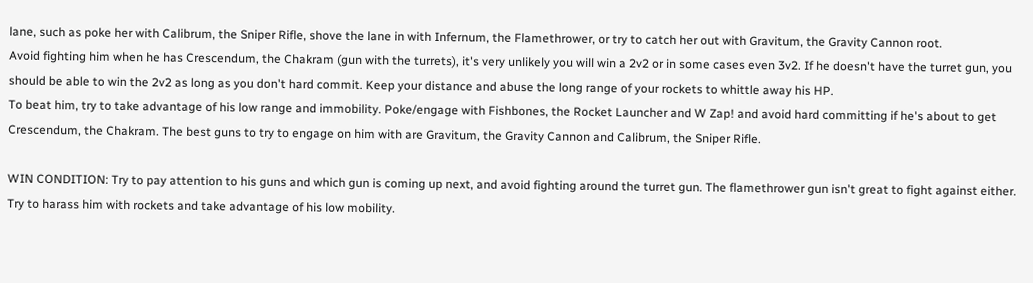lane, such as poke her with Calibrum, the Sniper Rifle, shove the lane in with Infernum, the Flamethrower, or try to catch her out with Gravitum, the Gravity Cannon root.
Avoid fighting him when he has Crescendum, the Chakram (gun with the turrets), it's very unlikely you will win a 2v2 or in some cases even 3v2. If he doesn't have the turret gun, you should be able to win the 2v2 as long as you don't hard commit. Keep your distance and abuse the long range of your rockets to whittle away his HP.
To beat him, try to take advantage of his low range and immobility. Poke/engage with Fishbones, the Rocket Launcher and W Zap! and avoid hard committing if he's about to get Crescendum, the Chakram. The best guns to try to engage on him with are Gravitum, the Gravity Cannon and Calibrum, the Sniper Rifle.

WIN CONDITION: Try to pay attention to his guns and which gun is coming up next, and avoid fighting around the turret gun. The flamethrower gun isn't great to fight against either. Try to harass him with rockets and take advantage of his low mobility.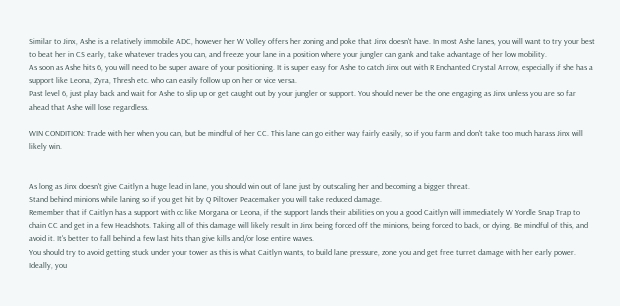Similar to Jinx, Ashe is a relatively immobile ADC, however her W Volley offers her zoning and poke that Jinx doesn't have. In most Ashe lanes, you will want to try your best to beat her in CS early, take whatever trades you can, and freeze your lane in a position where your jungler can gank and take advantage of her low mobility.
As soon as Ashe hits 6, you will need to be super aware of your positioning. It is super easy for Ashe to catch Jinx out with R Enchanted Crystal Arrow, especially if she has a support like Leona, Zyra, Thresh etc. who can easily follow up on her or vice versa.
Past level 6, just play back and wait for Ashe to slip up or get caught out by your jungler or support. You should never be the one engaging as Jinx unless you are so far ahead that Ashe will lose regardless.

WIN CONDITION: Trade with her when you can, but be mindful of her CC. This lane can go either way fairly easily, so if you farm and don't take too much harass Jinx will likely win.


As long as Jinx doesn't give Caitlyn a huge lead in lane, you should win out of lane just by outscaling her and becoming a bigger threat.
Stand behind minions while laning so if you get hit by Q Piltover Peacemaker you will take reduced damage.
Remember that if Caitlyn has a support with cc like Morgana or Leona, if the support lands their abilities on you a good Caitlyn will immediately W Yordle Snap Trap to chain CC and get in a few Headshots. Taking all of this damage will likely result in Jinx being forced off the minions, being forced to back, or dying. Be mindful of this, and avoid it. It's better to fall behind a few last hits than give kills and/or lose entire waves.
You should try to avoid getting stuck under your tower as this is what Caitlyn wants, to build lane pressure, zone you and get free turret damage with her early power. Ideally, you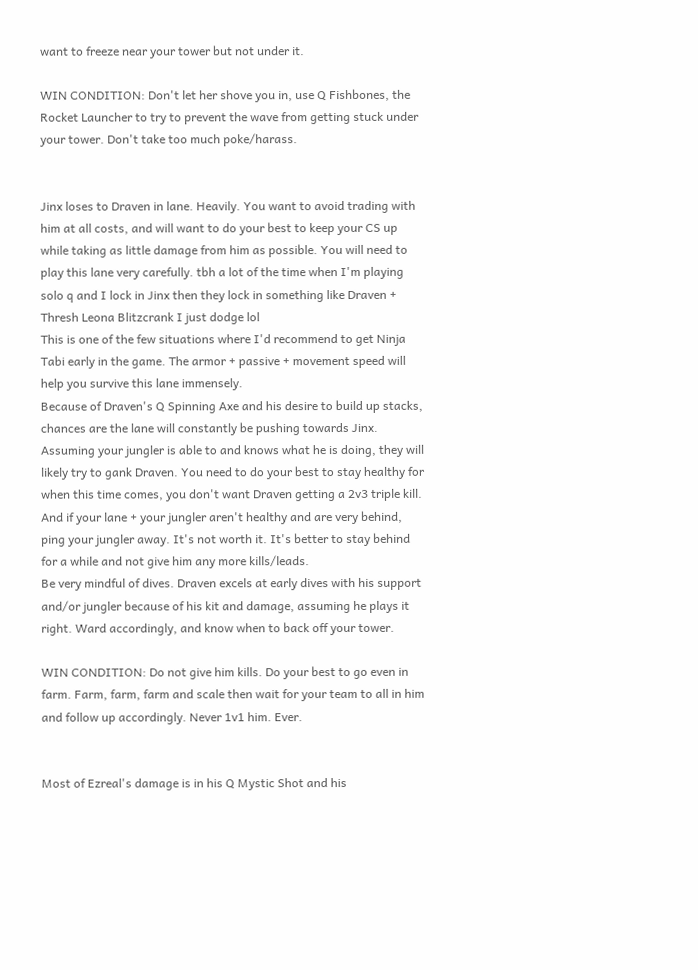want to freeze near your tower but not under it.

WIN CONDITION: Don't let her shove you in, use Q Fishbones, the Rocket Launcher to try to prevent the wave from getting stuck under your tower. Don't take too much poke/harass.


Jinx loses to Draven in lane. Heavily. You want to avoid trading with him at all costs, and will want to do your best to keep your CS up while taking as little damage from him as possible. You will need to play this lane very carefully. tbh a lot of the time when I'm playing solo q and I lock in Jinx then they lock in something like Draven + Thresh Leona Blitzcrank I just dodge lol
This is one of the few situations where I'd recommend to get Ninja Tabi early in the game. The armor + passive + movement speed will help you survive this lane immensely.
Because of Draven's Q Spinning Axe and his desire to build up stacks, chances are the lane will constantly be pushing towards Jinx. Assuming your jungler is able to and knows what he is doing, they will likely try to gank Draven. You need to do your best to stay healthy for when this time comes, you don't want Draven getting a 2v3 triple kill. And if your lane + your jungler aren't healthy and are very behind, ping your jungler away. It's not worth it. It's better to stay behind for a while and not give him any more kills/leads.
Be very mindful of dives. Draven excels at early dives with his support and/or jungler because of his kit and damage, assuming he plays it right. Ward accordingly, and know when to back off your tower.

WIN CONDITION: Do not give him kills. Do your best to go even in farm. Farm, farm, farm and scale then wait for your team to all in him and follow up accordingly. Never 1v1 him. Ever.


Most of Ezreal's damage is in his Q Mystic Shot and his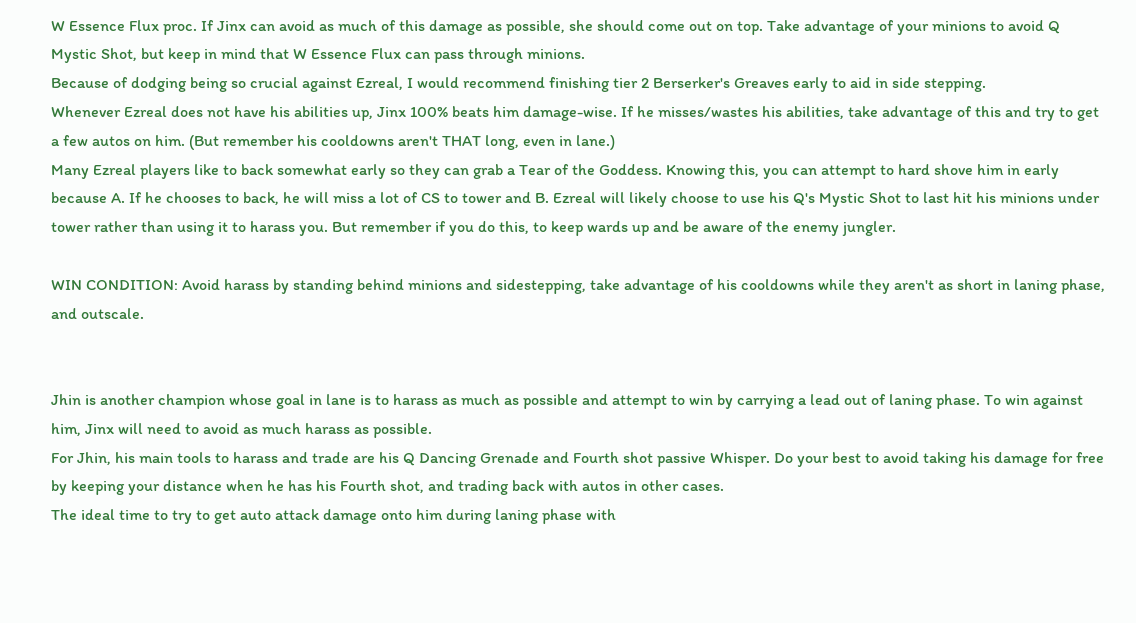W Essence Flux proc. If Jinx can avoid as much of this damage as possible, she should come out on top. Take advantage of your minions to avoid Q Mystic Shot, but keep in mind that W Essence Flux can pass through minions.
Because of dodging being so crucial against Ezreal, I would recommend finishing tier 2 Berserker's Greaves early to aid in side stepping.
Whenever Ezreal does not have his abilities up, Jinx 100% beats him damage-wise. If he misses/wastes his abilities, take advantage of this and try to get a few autos on him. (But remember his cooldowns aren't THAT long, even in lane.)
Many Ezreal players like to back somewhat early so they can grab a Tear of the Goddess. Knowing this, you can attempt to hard shove him in early because A. If he chooses to back, he will miss a lot of CS to tower and B. Ezreal will likely choose to use his Q's Mystic Shot to last hit his minions under tower rather than using it to harass you. But remember if you do this, to keep wards up and be aware of the enemy jungler.

WIN CONDITION: Avoid harass by standing behind minions and sidestepping, take advantage of his cooldowns while they aren't as short in laning phase, and outscale.


Jhin is another champion whose goal in lane is to harass as much as possible and attempt to win by carrying a lead out of laning phase. To win against him, Jinx will need to avoid as much harass as possible.
For Jhin, his main tools to harass and trade are his Q Dancing Grenade and Fourth shot passive Whisper. Do your best to avoid taking his damage for free by keeping your distance when he has his Fourth shot, and trading back with autos in other cases.
The ideal time to try to get auto attack damage onto him during laning phase with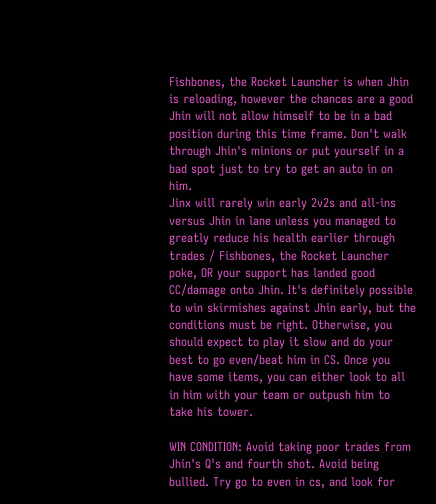Fishbones, the Rocket Launcher is when Jhin is reloading, however the chances are a good Jhin will not allow himself to be in a bad position during this time frame. Don't walk through Jhin's minions or put yourself in a bad spot just to try to get an auto in on him.
Jinx will rarely win early 2v2s and all-ins versus Jhin in lane unless you managed to greatly reduce his health earlier through trades / Fishbones, the Rocket Launcher poke, OR your support has landed good CC/damage onto Jhin. It's definitely possible to win skirmishes against Jhin early, but the conditions must be right. Otherwise, you should expect to play it slow and do your best to go even/beat him in CS. Once you have some items, you can either look to all in him with your team or outpush him to take his tower.

WIN CONDITION: Avoid taking poor trades from Jhin's Q's and fourth shot. Avoid being bullied. Try go to even in cs, and look for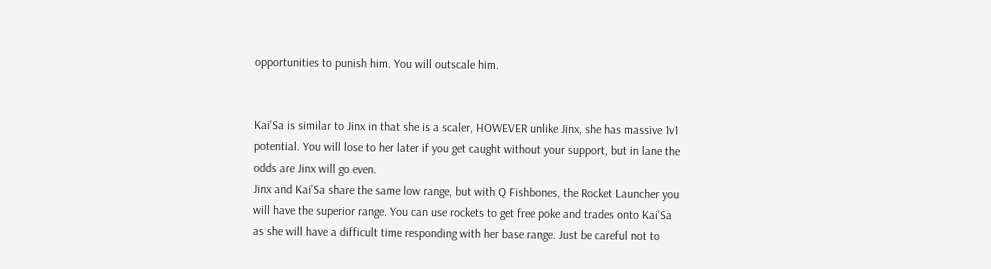opportunities to punish him. You will outscale him.


Kai'Sa is similar to Jinx in that she is a scaler, HOWEVER unlike Jinx, she has massive 1v1 potential. You will lose to her later if you get caught without your support, but in lane the odds are Jinx will go even.
Jinx and Kai'Sa share the same low range, but with Q Fishbones, the Rocket Launcher you will have the superior range. You can use rockets to get free poke and trades onto Kai'Sa as she will have a difficult time responding with her base range. Just be careful not to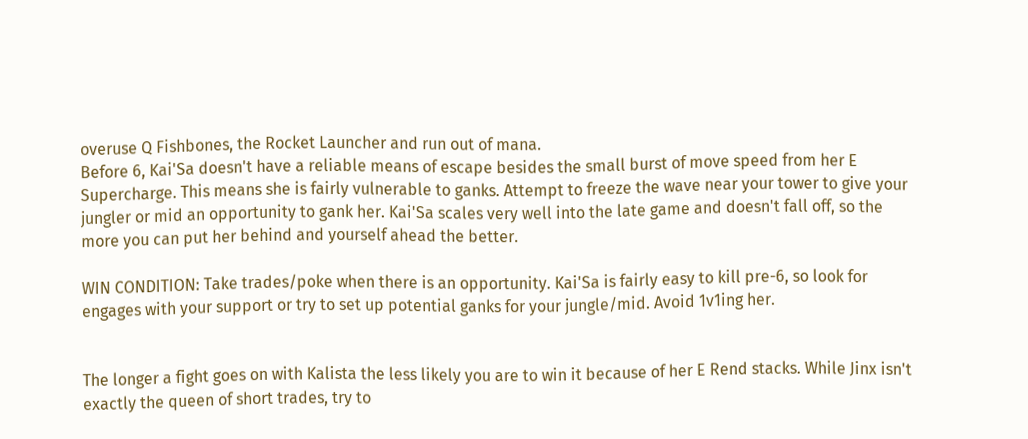overuse Q Fishbones, the Rocket Launcher and run out of mana.
Before 6, Kai'Sa doesn't have a reliable means of escape besides the small burst of move speed from her E Supercharge. This means she is fairly vulnerable to ganks. Attempt to freeze the wave near your tower to give your jungler or mid an opportunity to gank her. Kai'Sa scales very well into the late game and doesn't fall off, so the more you can put her behind and yourself ahead the better.

WIN CONDITION: Take trades/poke when there is an opportunity. Kai'Sa is fairly easy to kill pre-6, so look for engages with your support or try to set up potential ganks for your jungle/mid. Avoid 1v1ing her.


The longer a fight goes on with Kalista the less likely you are to win it because of her E Rend stacks. While Jinx isn't exactly the queen of short trades, try to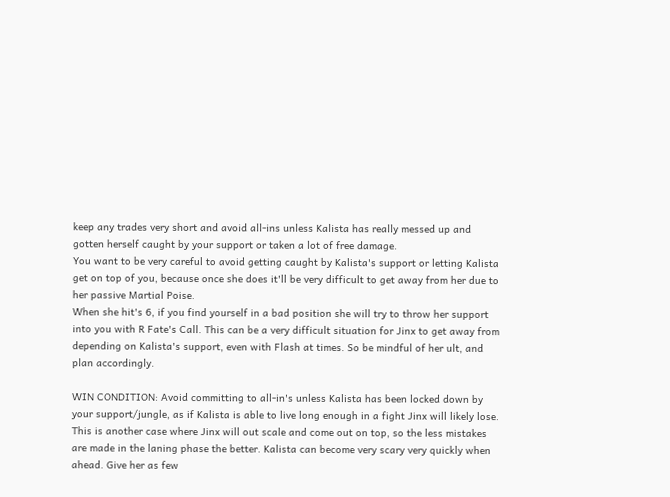keep any trades very short and avoid all-ins unless Kalista has really messed up and gotten herself caught by your support or taken a lot of free damage.
You want to be very careful to avoid getting caught by Kalista's support or letting Kalista get on top of you, because once she does it'll be very difficult to get away from her due to her passive Martial Poise.
When she hit's 6, if you find yourself in a bad position she will try to throw her support into you with R Fate's Call. This can be a very difficult situation for Jinx to get away from depending on Kalista's support, even with Flash at times. So be mindful of her ult, and plan accordingly.

WIN CONDITION: Avoid committing to all-in's unless Kalista has been locked down by your support/jungle, as if Kalista is able to live long enough in a fight Jinx will likely lose. This is another case where Jinx will out scale and come out on top, so the less mistakes are made in the laning phase the better. Kalista can become very scary very quickly when ahead. Give her as few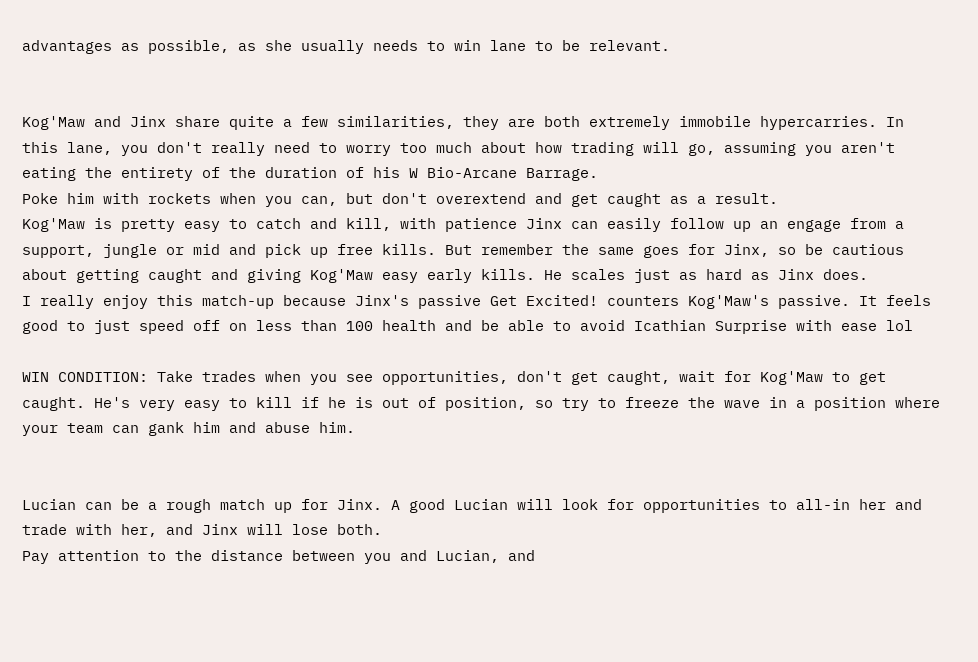advantages as possible, as she usually needs to win lane to be relevant.


Kog'Maw and Jinx share quite a few similarities, they are both extremely immobile hypercarries. In this lane, you don't really need to worry too much about how trading will go, assuming you aren't eating the entirety of the duration of his W Bio-Arcane Barrage.
Poke him with rockets when you can, but don't overextend and get caught as a result.
Kog'Maw is pretty easy to catch and kill, with patience Jinx can easily follow up an engage from a support, jungle or mid and pick up free kills. But remember the same goes for Jinx, so be cautious about getting caught and giving Kog'Maw easy early kills. He scales just as hard as Jinx does.
I really enjoy this match-up because Jinx's passive Get Excited! counters Kog'Maw's passive. It feels good to just speed off on less than 100 health and be able to avoid Icathian Surprise with ease lol

WIN CONDITION: Take trades when you see opportunities, don't get caught, wait for Kog'Maw to get caught. He's very easy to kill if he is out of position, so try to freeze the wave in a position where your team can gank him and abuse him.


Lucian can be a rough match up for Jinx. A good Lucian will look for opportunities to all-in her and trade with her, and Jinx will lose both.
Pay attention to the distance between you and Lucian, and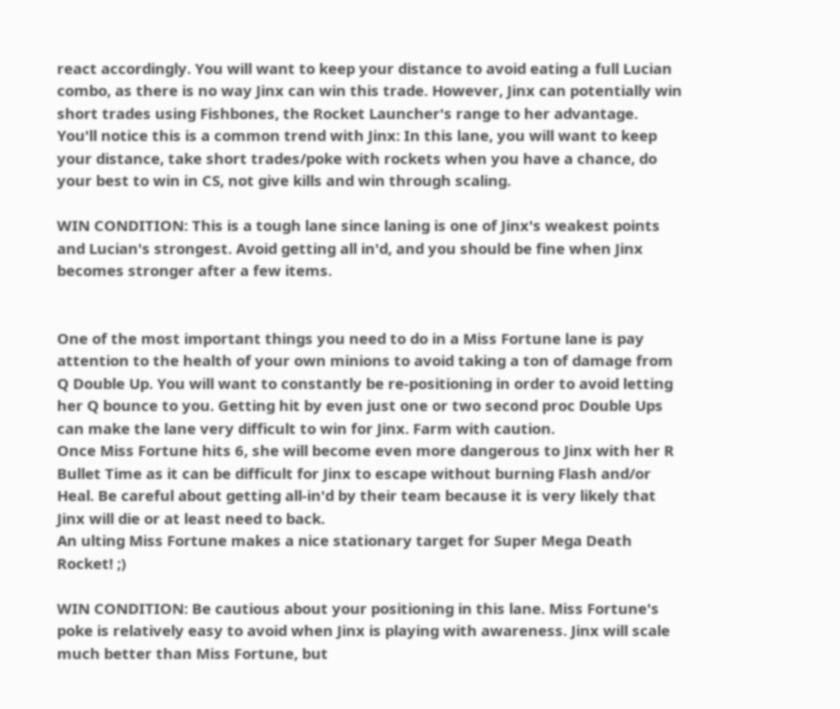react accordingly. You will want to keep your distance to avoid eating a full Lucian combo, as there is no way Jinx can win this trade. However, Jinx can potentially win short trades using Fishbones, the Rocket Launcher's range to her advantage.
You'll notice this is a common trend with Jinx: In this lane, you will want to keep your distance, take short trades/poke with rockets when you have a chance, do your best to win in CS, not give kills and win through scaling.

WIN CONDITION: This is a tough lane since laning is one of Jinx's weakest points and Lucian's strongest. Avoid getting all in'd, and you should be fine when Jinx becomes stronger after a few items.


One of the most important things you need to do in a Miss Fortune lane is pay attention to the health of your own minions to avoid taking a ton of damage from Q Double Up. You will want to constantly be re-positioning in order to avoid letting her Q bounce to you. Getting hit by even just one or two second proc Double Ups can make the lane very difficult to win for Jinx. Farm with caution.
Once Miss Fortune hits 6, she will become even more dangerous to Jinx with her R Bullet Time as it can be difficult for Jinx to escape without burning Flash and/or Heal. Be careful about getting all-in'd by their team because it is very likely that Jinx will die or at least need to back.
An ulting Miss Fortune makes a nice stationary target for Super Mega Death Rocket! ;)

WIN CONDITION: Be cautious about your positioning in this lane. Miss Fortune's poke is relatively easy to avoid when Jinx is playing with awareness. Jinx will scale much better than Miss Fortune, but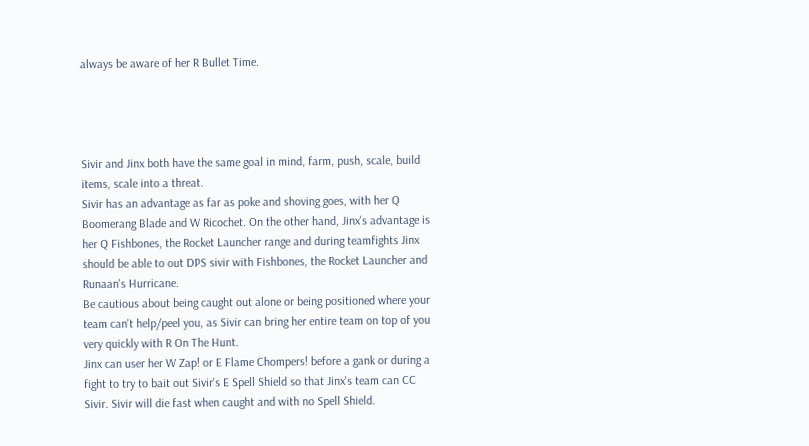always be aware of her R Bullet Time.




Sivir and Jinx both have the same goal in mind, farm, push, scale, build items, scale into a threat.
Sivir has an advantage as far as poke and shoving goes, with her Q Boomerang Blade and W Ricochet. On the other hand, Jinx's advantage is her Q Fishbones, the Rocket Launcher range and during teamfights Jinx should be able to out DPS sivir with Fishbones, the Rocket Launcher and Runaan's Hurricane.
Be cautious about being caught out alone or being positioned where your team can't help/peel you, as Sivir can bring her entire team on top of you very quickly with R On The Hunt.
Jinx can user her W Zap! or E Flame Chompers! before a gank or during a fight to try to bait out Sivir's E Spell Shield so that Jinx's team can CC Sivir. Sivir will die fast when caught and with no Spell Shield.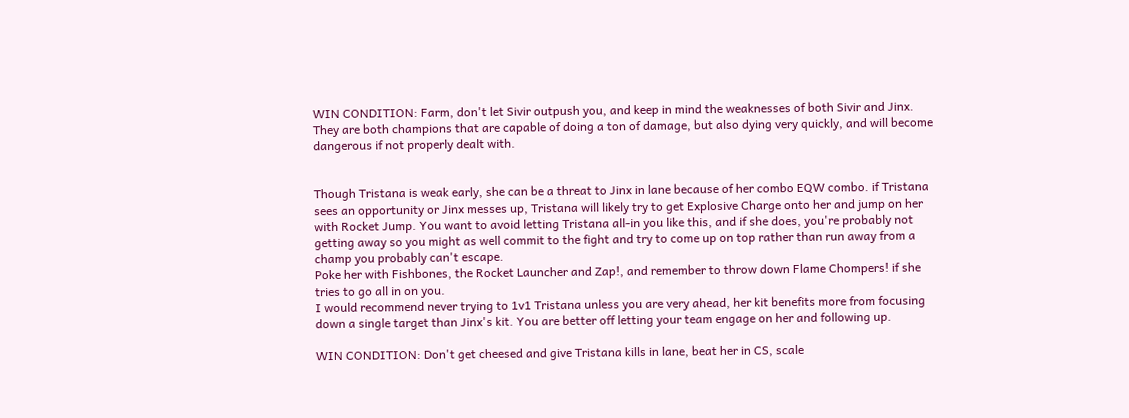WIN CONDITION: Farm, don't let Sivir outpush you, and keep in mind the weaknesses of both Sivir and Jinx. They are both champions that are capable of doing a ton of damage, but also dying very quickly, and will become dangerous if not properly dealt with.


Though Tristana is weak early, she can be a threat to Jinx in lane because of her combo EQW combo. if Tristana sees an opportunity or Jinx messes up, Tristana will likely try to get Explosive Charge onto her and jump on her with Rocket Jump. You want to avoid letting Tristana all-in you like this, and if she does, you're probably not getting away so you might as well commit to the fight and try to come up on top rather than run away from a champ you probably can't escape.
Poke her with Fishbones, the Rocket Launcher and Zap!, and remember to throw down Flame Chompers! if she tries to go all in on you.
I would recommend never trying to 1v1 Tristana unless you are very ahead, her kit benefits more from focusing down a single target than Jinx's kit. You are better off letting your team engage on her and following up.

WIN CONDITION: Don't get cheesed and give Tristana kills in lane, beat her in CS, scale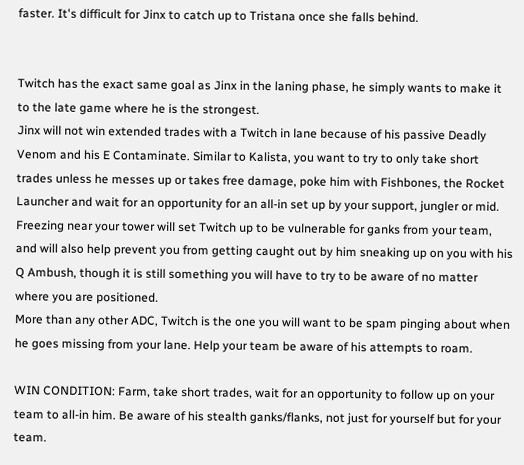faster. It's difficult for Jinx to catch up to Tristana once she falls behind.


Twitch has the exact same goal as Jinx in the laning phase, he simply wants to make it to the late game where he is the strongest.
Jinx will not win extended trades with a Twitch in lane because of his passive Deadly Venom and his E Contaminate. Similar to Kalista, you want to try to only take short trades unless he messes up or takes free damage, poke him with Fishbones, the Rocket Launcher and wait for an opportunity for an all-in set up by your support, jungler or mid.
Freezing near your tower will set Twitch up to be vulnerable for ganks from your team, and will also help prevent you from getting caught out by him sneaking up on you with his Q Ambush, though it is still something you will have to try to be aware of no matter where you are positioned.
More than any other ADC, Twitch is the one you will want to be spam pinging about when he goes missing from your lane. Help your team be aware of his attempts to roam.

WIN CONDITION: Farm, take short trades, wait for an opportunity to follow up on your team to all-in him. Be aware of his stealth ganks/flanks, not just for yourself but for your team.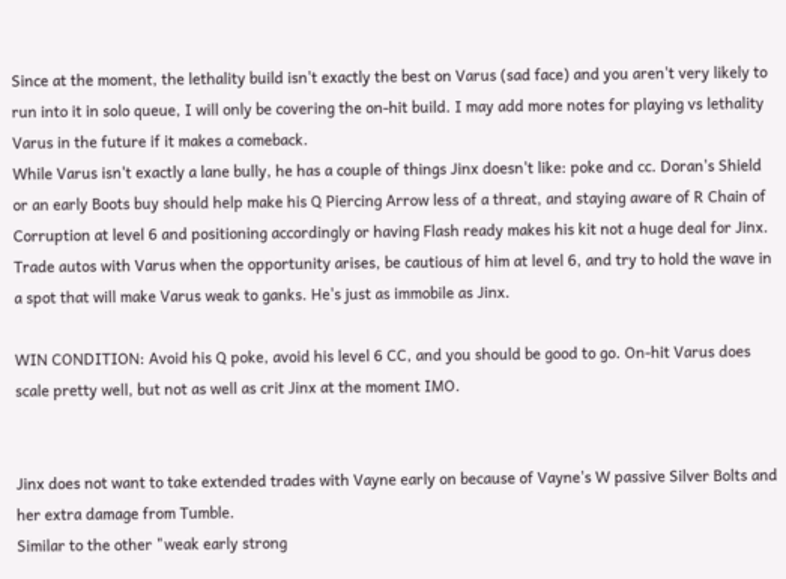Since at the moment, the lethality build isn't exactly the best on Varus (sad face) and you aren't very likely to run into it in solo queue, I will only be covering the on-hit build. I may add more notes for playing vs lethality Varus in the future if it makes a comeback.
While Varus isn't exactly a lane bully, he has a couple of things Jinx doesn't like: poke and cc. Doran's Shield or an early Boots buy should help make his Q Piercing Arrow less of a threat, and staying aware of R Chain of Corruption at level 6 and positioning accordingly or having Flash ready makes his kit not a huge deal for Jinx.
Trade autos with Varus when the opportunity arises, be cautious of him at level 6, and try to hold the wave in a spot that will make Varus weak to ganks. He's just as immobile as Jinx.

WIN CONDITION: Avoid his Q poke, avoid his level 6 CC, and you should be good to go. On-hit Varus does scale pretty well, but not as well as crit Jinx at the moment IMO.


Jinx does not want to take extended trades with Vayne early on because of Vayne's W passive Silver Bolts and her extra damage from Tumble.
Similar to the other "weak early strong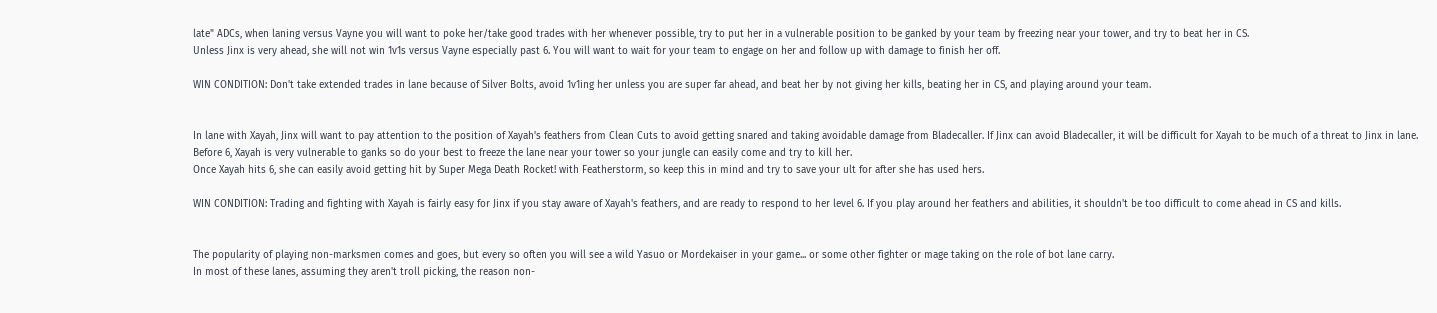late" ADCs, when laning versus Vayne you will want to poke her/take good trades with her whenever possible, try to put her in a vulnerable position to be ganked by your team by freezing near your tower, and try to beat her in CS.
Unless Jinx is very ahead, she will not win 1v1s versus Vayne especially past 6. You will want to wait for your team to engage on her and follow up with damage to finish her off.

WIN CONDITION: Don't take extended trades in lane because of Silver Bolts, avoid 1v1ing her unless you are super far ahead, and beat her by not giving her kills, beating her in CS, and playing around your team.


In lane with Xayah, Jinx will want to pay attention to the position of Xayah's feathers from Clean Cuts to avoid getting snared and taking avoidable damage from Bladecaller. If Jinx can avoid Bladecaller, it will be difficult for Xayah to be much of a threat to Jinx in lane.
Before 6, Xayah is very vulnerable to ganks so do your best to freeze the lane near your tower so your jungle can easily come and try to kill her.
Once Xayah hits 6, she can easily avoid getting hit by Super Mega Death Rocket! with Featherstorm, so keep this in mind and try to save your ult for after she has used hers.

WIN CONDITION: Trading and fighting with Xayah is fairly easy for Jinx if you stay aware of Xayah's feathers, and are ready to respond to her level 6. If you play around her feathers and abilities, it shouldn't be too difficult to come ahead in CS and kills.


The popularity of playing non-marksmen comes and goes, but every so often you will see a wild Yasuo or Mordekaiser in your game... or some other fighter or mage taking on the role of bot lane carry.
In most of these lanes, assuming they aren't troll picking, the reason non-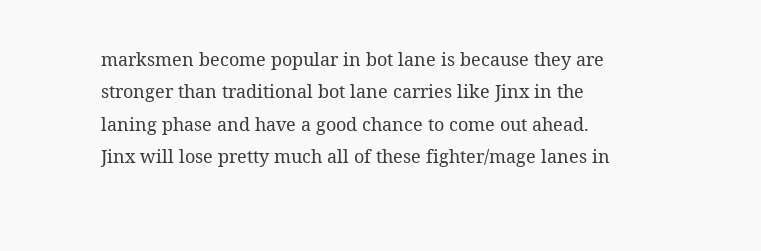marksmen become popular in bot lane is because they are stronger than traditional bot lane carries like Jinx in the laning phase and have a good chance to come out ahead.
Jinx will lose pretty much all of these fighter/mage lanes in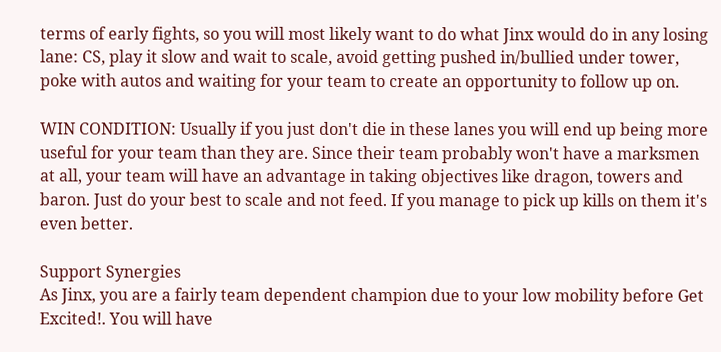terms of early fights, so you will most likely want to do what Jinx would do in any losing lane: CS, play it slow and wait to scale, avoid getting pushed in/bullied under tower, poke with autos and waiting for your team to create an opportunity to follow up on.

WIN CONDITION: Usually if you just don't die in these lanes you will end up being more useful for your team than they are. Since their team probably won't have a marksmen at all, your team will have an advantage in taking objectives like dragon, towers and baron. Just do your best to scale and not feed. If you manage to pick up kills on them it's even better.

Support Synergies
As Jinx, you are a fairly team dependent champion due to your low mobility before Get Excited!. You will have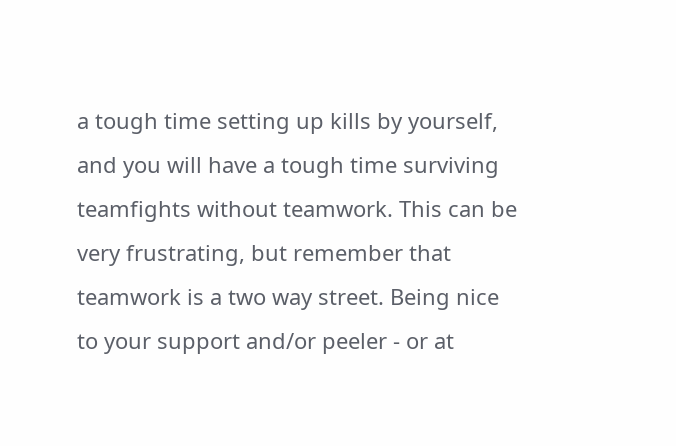a tough time setting up kills by yourself, and you will have a tough time surviving teamfights without teamwork. This can be very frustrating, but remember that teamwork is a two way street. Being nice to your support and/or peeler - or at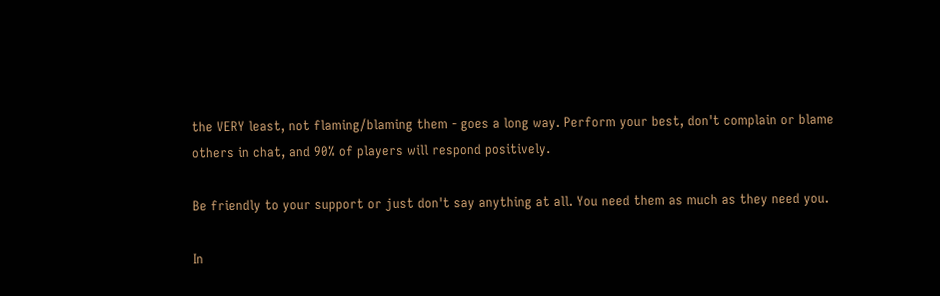the VERY least, not flaming/blaming them - goes a long way. Perform your best, don't complain or blame others in chat, and 90% of players will respond positively.

Be friendly to your support or just don't say anything at all. You need them as much as they need you.

In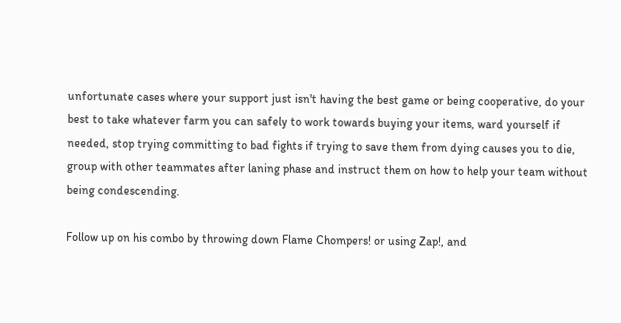unfortunate cases where your support just isn't having the best game or being cooperative, do your best to take whatever farm you can safely to work towards buying your items, ward yourself if needed, stop trying committing to bad fights if trying to save them from dying causes you to die, group with other teammates after laning phase and instruct them on how to help your team without being condescending.

Follow up on his combo by throwing down Flame Chompers! or using Zap!, and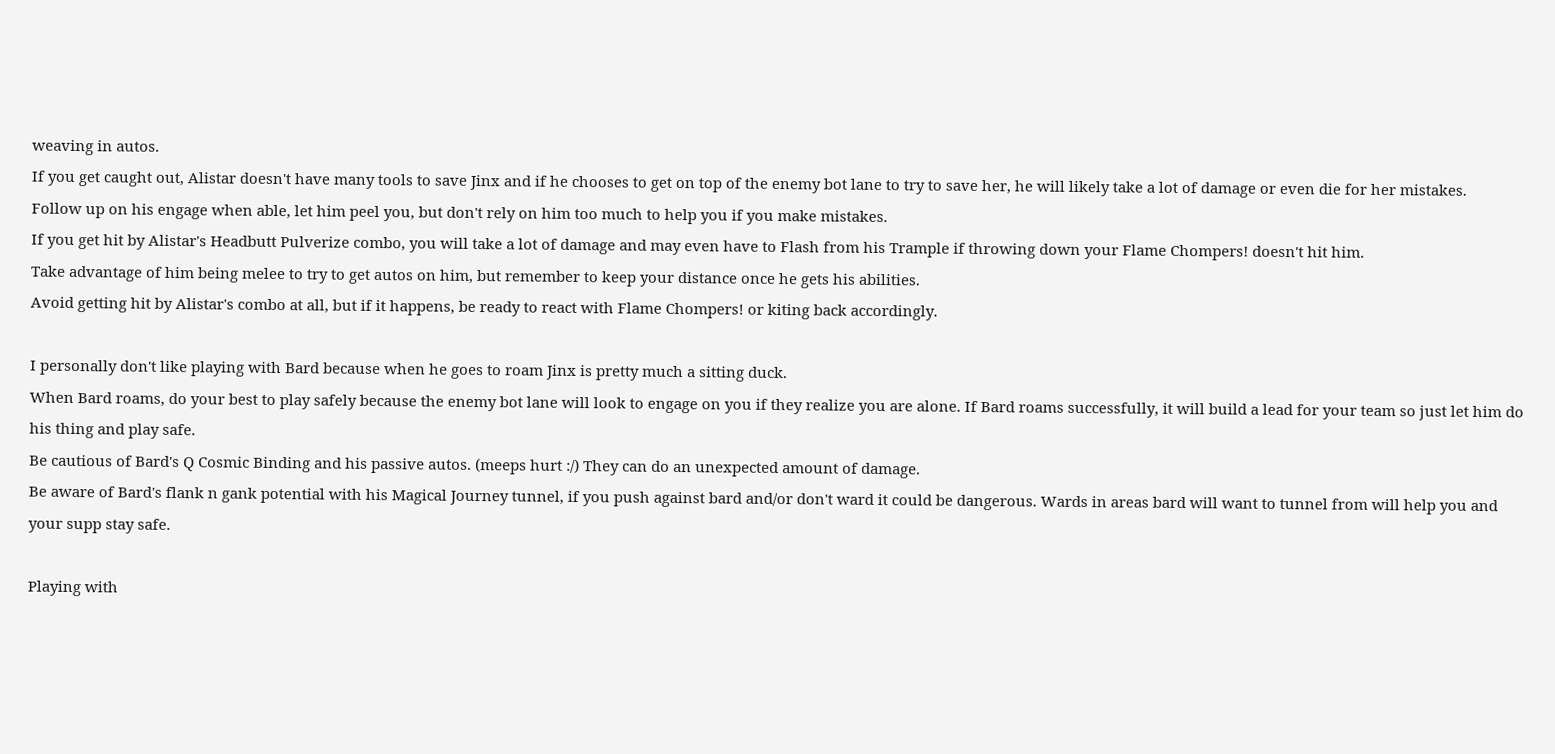weaving in autos.
If you get caught out, Alistar doesn't have many tools to save Jinx and if he chooses to get on top of the enemy bot lane to try to save her, he will likely take a lot of damage or even die for her mistakes.
Follow up on his engage when able, let him peel you, but don't rely on him too much to help you if you make mistakes.
If you get hit by Alistar's Headbutt Pulverize combo, you will take a lot of damage and may even have to Flash from his Trample if throwing down your Flame Chompers! doesn't hit him.
Take advantage of him being melee to try to get autos on him, but remember to keep your distance once he gets his abilities.
Avoid getting hit by Alistar's combo at all, but if it happens, be ready to react with Flame Chompers! or kiting back accordingly.

I personally don't like playing with Bard because when he goes to roam Jinx is pretty much a sitting duck.
When Bard roams, do your best to play safely because the enemy bot lane will look to engage on you if they realize you are alone. If Bard roams successfully, it will build a lead for your team so just let him do his thing and play safe.
Be cautious of Bard's Q Cosmic Binding and his passive autos. (meeps hurt :/) They can do an unexpected amount of damage.
Be aware of Bard's flank n gank potential with his Magical Journey tunnel, if you push against bard and/or don't ward it could be dangerous. Wards in areas bard will want to tunnel from will help you and your supp stay safe.

Playing with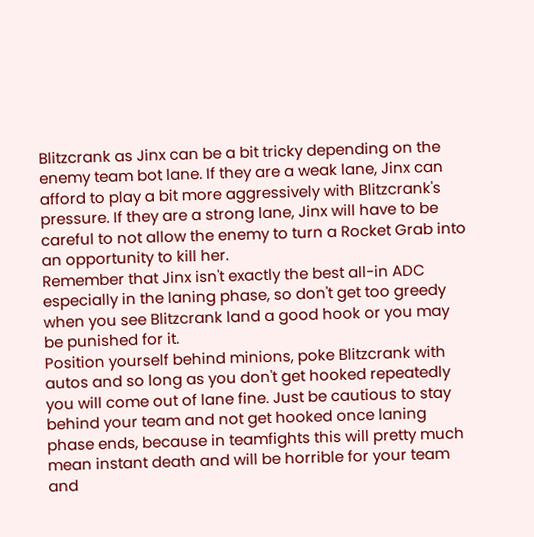Blitzcrank as Jinx can be a bit tricky depending on the enemy team bot lane. If they are a weak lane, Jinx can afford to play a bit more aggressively with Blitzcrank's pressure. If they are a strong lane, Jinx will have to be careful to not allow the enemy to turn a Rocket Grab into an opportunity to kill her.
Remember that Jinx isn't exactly the best all-in ADC especially in the laning phase, so don't get too greedy when you see Blitzcrank land a good hook or you may be punished for it.
Position yourself behind minions, poke Blitzcrank with autos and so long as you don't get hooked repeatedly you will come out of lane fine. Just be cautious to stay behind your team and not get hooked once laning phase ends, because in teamfights this will pretty much mean instant death and will be horrible for your team and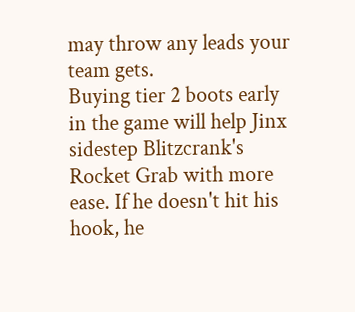may throw any leads your team gets.
Buying tier 2 boots early in the game will help Jinx sidestep Blitzcrank's Rocket Grab with more ease. If he doesn't hit his hook, he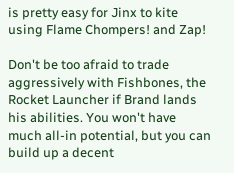is pretty easy for Jinx to kite using Flame Chompers! and Zap!

Don't be too afraid to trade aggressively with Fishbones, the Rocket Launcher if Brand lands his abilities. You won't have much all-in potential, but you can build up a decent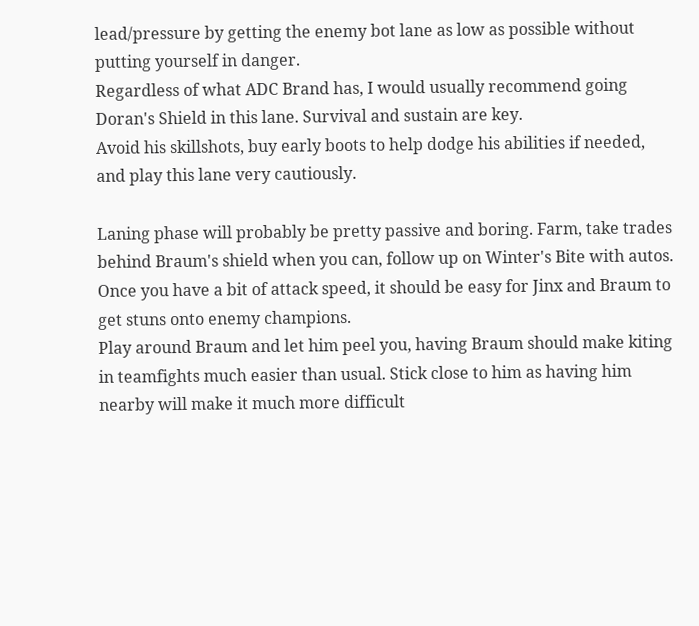lead/pressure by getting the enemy bot lane as low as possible without putting yourself in danger.
Regardless of what ADC Brand has, I would usually recommend going Doran's Shield in this lane. Survival and sustain are key.
Avoid his skillshots, buy early boots to help dodge his abilities if needed, and play this lane very cautiously.

Laning phase will probably be pretty passive and boring. Farm, take trades behind Braum's shield when you can, follow up on Winter's Bite with autos.
Once you have a bit of attack speed, it should be easy for Jinx and Braum to get stuns onto enemy champions.
Play around Braum and let him peel you, having Braum should make kiting in teamfights much easier than usual. Stick close to him as having him nearby will make it much more difficult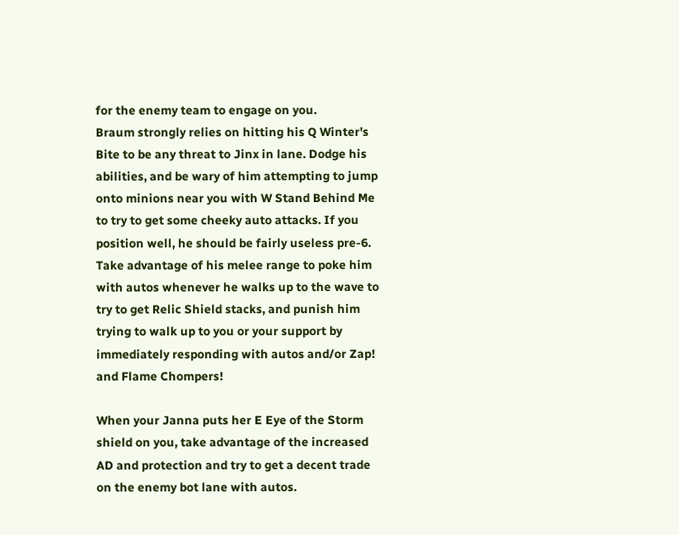for the enemy team to engage on you.
Braum strongly relies on hitting his Q Winter's Bite to be any threat to Jinx in lane. Dodge his abilities, and be wary of him attempting to jump onto minions near you with W Stand Behind Me to try to get some cheeky auto attacks. If you position well, he should be fairly useless pre-6.
Take advantage of his melee range to poke him with autos whenever he walks up to the wave to try to get Relic Shield stacks, and punish him trying to walk up to you or your support by immediately responding with autos and/or Zap! and Flame Chompers!

When your Janna puts her E Eye of the Storm shield on you, take advantage of the increased AD and protection and try to get a decent trade on the enemy bot lane with autos.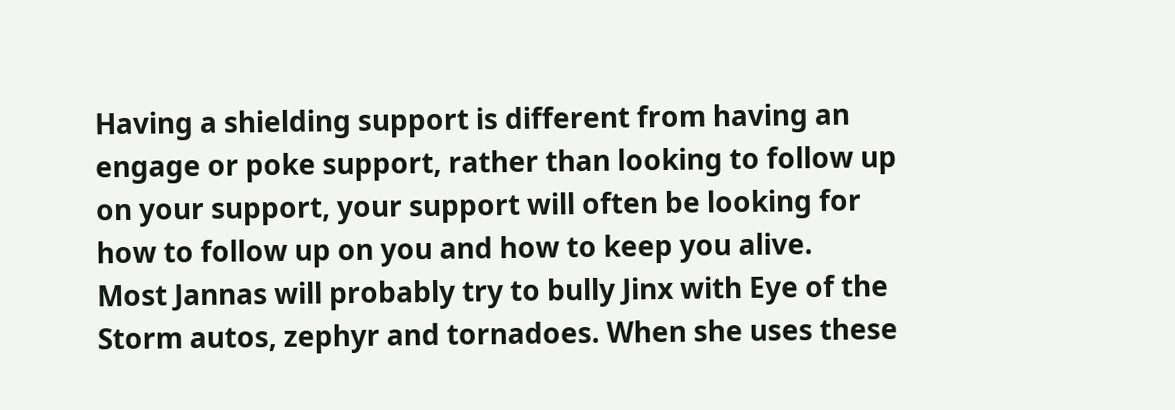Having a shielding support is different from having an engage or poke support, rather than looking to follow up on your support, your support will often be looking for how to follow up on you and how to keep you alive.
Most Jannas will probably try to bully Jinx with Eye of the Storm autos, zephyr and tornadoes. When she uses these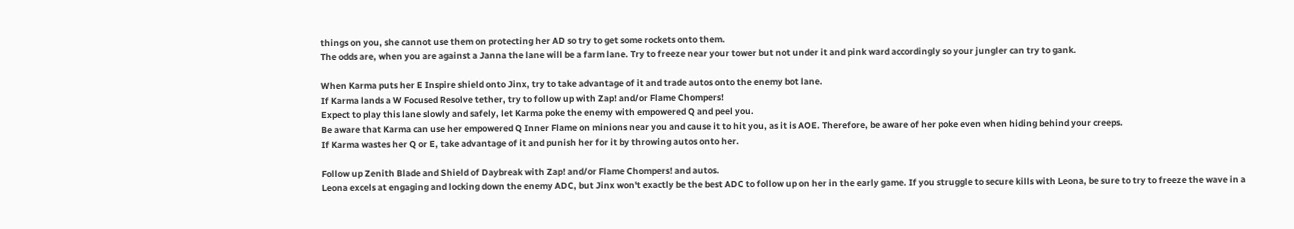things on you, she cannot use them on protecting her AD so try to get some rockets onto them.
The odds are, when you are against a Janna the lane will be a farm lane. Try to freeze near your tower but not under it and pink ward accordingly so your jungler can try to gank.

When Karma puts her E Inspire shield onto Jinx, try to take advantage of it and trade autos onto the enemy bot lane.
If Karma lands a W Focused Resolve tether, try to follow up with Zap! and/or Flame Chompers!
Expect to play this lane slowly and safely, let Karma poke the enemy with empowered Q and peel you.
Be aware that Karma can use her empowered Q Inner Flame on minions near you and cause it to hit you, as it is AOE. Therefore, be aware of her poke even when hiding behind your creeps.
If Karma wastes her Q or E, take advantage of it and punish her for it by throwing autos onto her.

Follow up Zenith Blade and Shield of Daybreak with Zap! and/or Flame Chompers! and autos.
Leona excels at engaging and locking down the enemy ADC, but Jinx won't exactly be the best ADC to follow up on her in the early game. If you struggle to secure kills with Leona, be sure to try to freeze the wave in a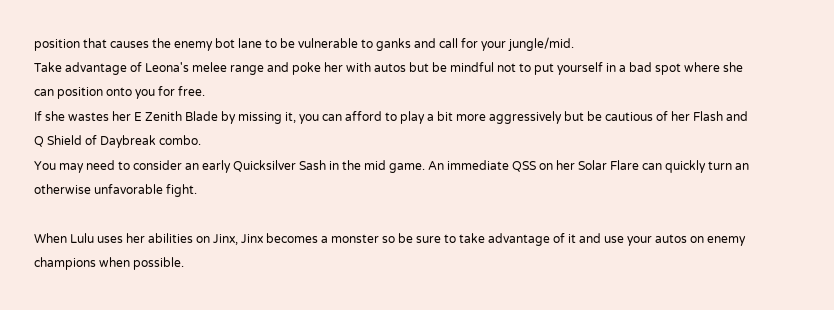position that causes the enemy bot lane to be vulnerable to ganks and call for your jungle/mid.
Take advantage of Leona's melee range and poke her with autos but be mindful not to put yourself in a bad spot where she can position onto you for free.
If she wastes her E Zenith Blade by missing it, you can afford to play a bit more aggressively but be cautious of her Flash and Q Shield of Daybreak combo.
You may need to consider an early Quicksilver Sash in the mid game. An immediate QSS on her Solar Flare can quickly turn an otherwise unfavorable fight.

When Lulu uses her abilities on Jinx, Jinx becomes a monster so be sure to take advantage of it and use your autos on enemy champions when possible.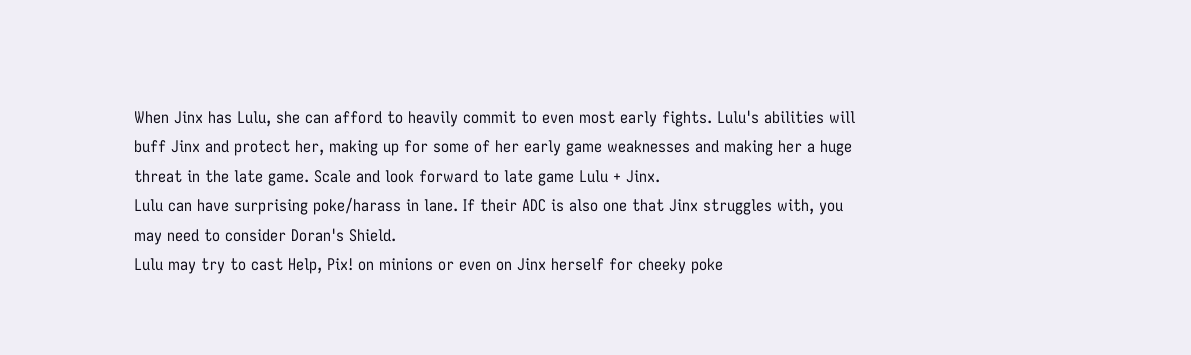When Jinx has Lulu, she can afford to heavily commit to even most early fights. Lulu's abilities will buff Jinx and protect her, making up for some of her early game weaknesses and making her a huge threat in the late game. Scale and look forward to late game Lulu + Jinx.
Lulu can have surprising poke/harass in lane. If their ADC is also one that Jinx struggles with, you may need to consider Doran's Shield.
Lulu may try to cast Help, Pix! on minions or even on Jinx herself for cheeky poke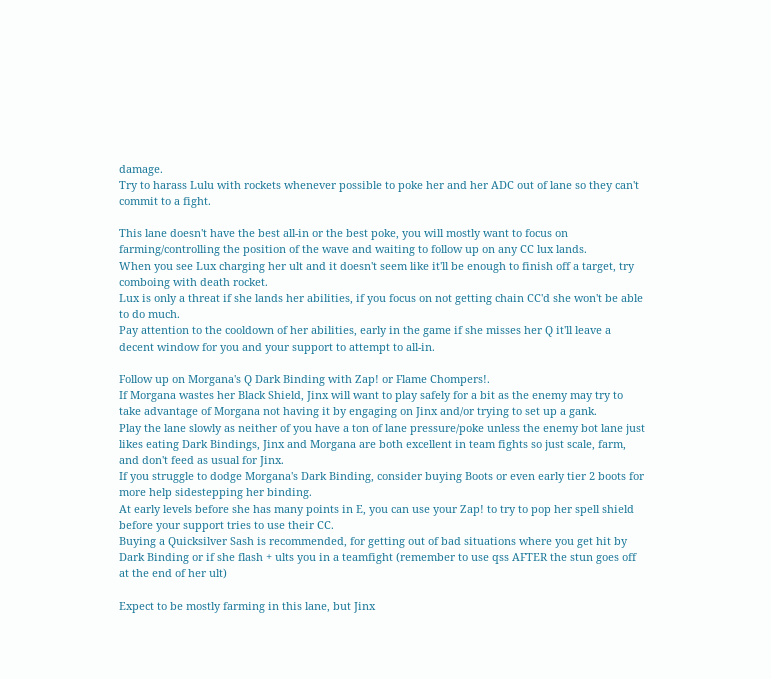damage.
Try to harass Lulu with rockets whenever possible to poke her and her ADC out of lane so they can't commit to a fight.

This lane doesn't have the best all-in or the best poke, you will mostly want to focus on farming/controlling the position of the wave and waiting to follow up on any CC lux lands.
When you see Lux charging her ult and it doesn't seem like it'll be enough to finish off a target, try comboing with death rocket.
Lux is only a threat if she lands her abilities, if you focus on not getting chain CC'd she won't be able to do much.
Pay attention to the cooldown of her abilities, early in the game if she misses her Q it'll leave a decent window for you and your support to attempt to all-in.

Follow up on Morgana's Q Dark Binding with Zap! or Flame Chompers!.
If Morgana wastes her Black Shield, Jinx will want to play safely for a bit as the enemy may try to take advantage of Morgana not having it by engaging on Jinx and/or trying to set up a gank.
Play the lane slowly as neither of you have a ton of lane pressure/poke unless the enemy bot lane just likes eating Dark Bindings, Jinx and Morgana are both excellent in team fights so just scale, farm, and don't feed as usual for Jinx.
If you struggle to dodge Morgana's Dark Binding, consider buying Boots or even early tier 2 boots for more help sidestepping her binding.
At early levels before she has many points in E, you can use your Zap! to try to pop her spell shield before your support tries to use their CC.
Buying a Quicksilver Sash is recommended, for getting out of bad situations where you get hit by Dark Binding or if she flash + ults you in a teamfight (remember to use qss AFTER the stun goes off at the end of her ult)

Expect to be mostly farming in this lane, but Jinx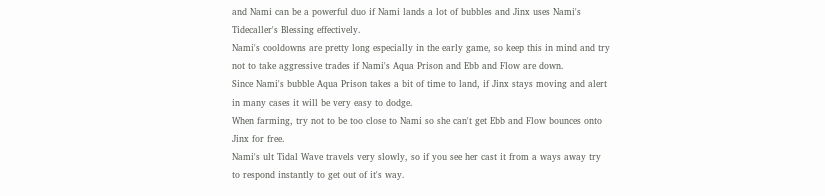and Nami can be a powerful duo if Nami lands a lot of bubbles and Jinx uses Nami's Tidecaller's Blessing effectively.
Nami's cooldowns are pretty long especially in the early game, so keep this in mind and try not to take aggressive trades if Nami's Aqua Prison and Ebb and Flow are down.
Since Nami's bubble Aqua Prison takes a bit of time to land, if Jinx stays moving and alert in many cases it will be very easy to dodge.
When farming, try not to be too close to Nami so she can't get Ebb and Flow bounces onto Jinx for free.
Nami's ult Tidal Wave travels very slowly, so if you see her cast it from a ways away try to respond instantly to get out of it's way.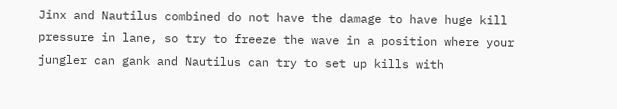Jinx and Nautilus combined do not have the damage to have huge kill pressure in lane, so try to freeze the wave in a position where your jungler can gank and Nautilus can try to set up kills with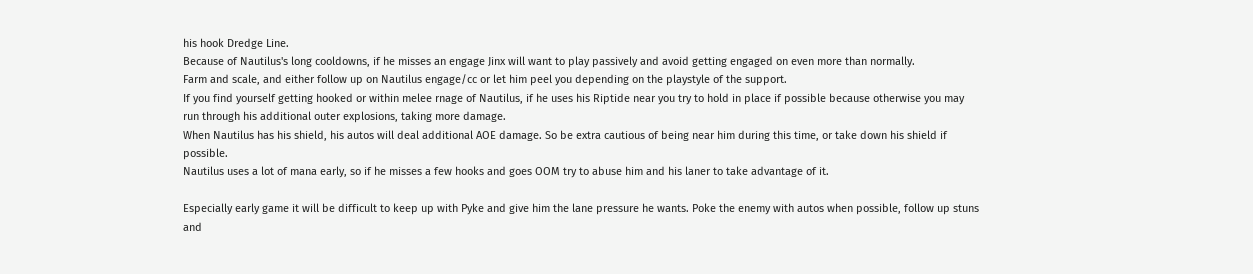his hook Dredge Line.
Because of Nautilus's long cooldowns, if he misses an engage Jinx will want to play passively and avoid getting engaged on even more than normally.
Farm and scale, and either follow up on Nautilus engage/cc or let him peel you depending on the playstyle of the support.
If you find yourself getting hooked or within melee rnage of Nautilus, if he uses his Riptide near you try to hold in place if possible because otherwise you may run through his additional outer explosions, taking more damage.
When Nautilus has his shield, his autos will deal additional AOE damage. So be extra cautious of being near him during this time, or take down his shield if possible.
Nautilus uses a lot of mana early, so if he misses a few hooks and goes OOM try to abuse him and his laner to take advantage of it.

Especially early game it will be difficult to keep up with Pyke and give him the lane pressure he wants. Poke the enemy with autos when possible, follow up stuns and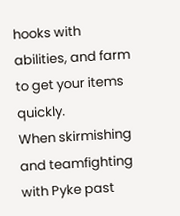hooks with abilities, and farm to get your items quickly.
When skirmishing and teamfighting with Pyke past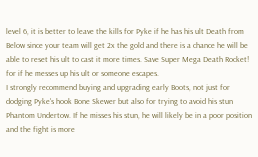level 6, it is better to leave the kills for Pyke if he has his ult Death from Below since your team will get 2x the gold and there is a chance he will be able to reset his ult to cast it more times. Save Super Mega Death Rocket! for if he messes up his ult or someone escapes.
I strongly recommend buying and upgrading early Boots, not just for dodging Pyke's hook Bone Skewer but also for trying to avoid his stun Phantom Undertow. If he misses his stun, he will likely be in a poor position and the fight is more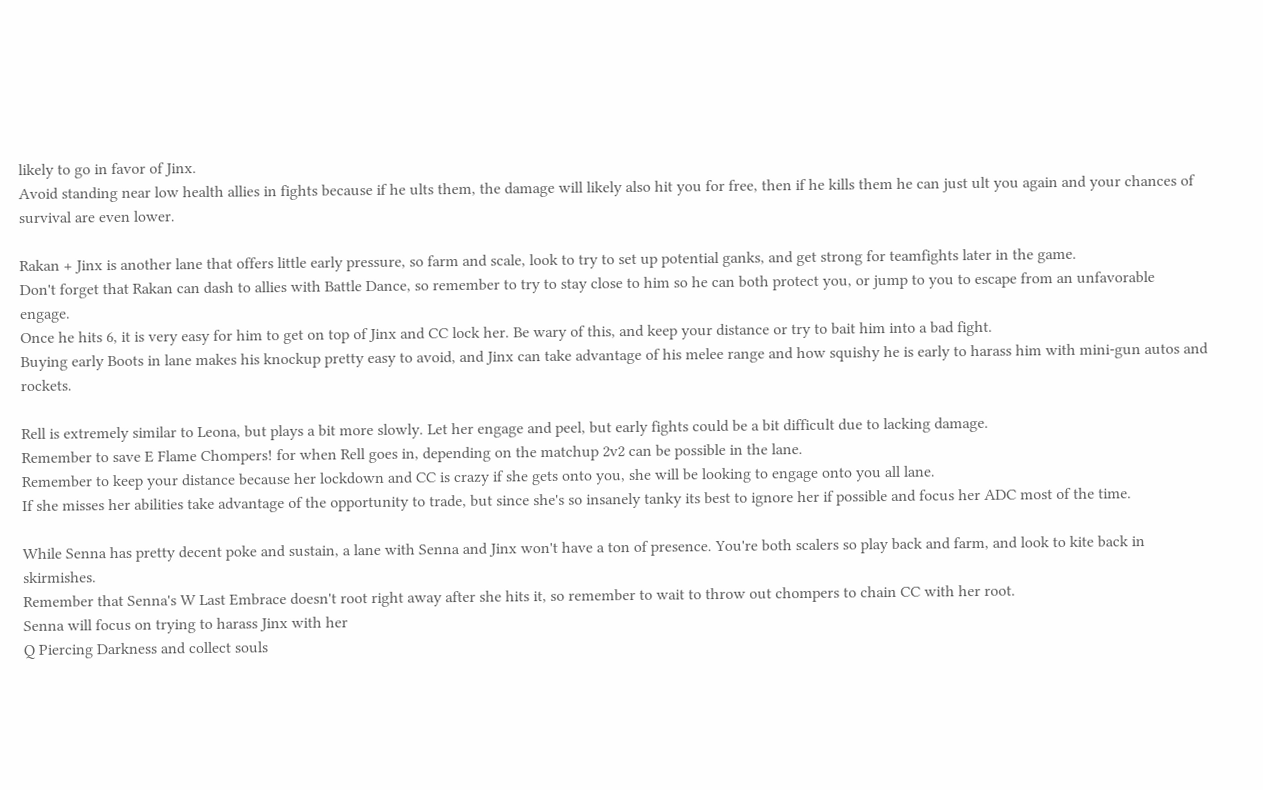likely to go in favor of Jinx.
Avoid standing near low health allies in fights because if he ults them, the damage will likely also hit you for free, then if he kills them he can just ult you again and your chances of survival are even lower.

Rakan + Jinx is another lane that offers little early pressure, so farm and scale, look to try to set up potential ganks, and get strong for teamfights later in the game.
Don't forget that Rakan can dash to allies with Battle Dance, so remember to try to stay close to him so he can both protect you, or jump to you to escape from an unfavorable engage.
Once he hits 6, it is very easy for him to get on top of Jinx and CC lock her. Be wary of this, and keep your distance or try to bait him into a bad fight.
Buying early Boots in lane makes his knockup pretty easy to avoid, and Jinx can take advantage of his melee range and how squishy he is early to harass him with mini-gun autos and rockets.

Rell is extremely similar to Leona, but plays a bit more slowly. Let her engage and peel, but early fights could be a bit difficult due to lacking damage.
Remember to save E Flame Chompers! for when Rell goes in, depending on the matchup 2v2 can be possible in the lane.
Remember to keep your distance because her lockdown and CC is crazy if she gets onto you, she will be looking to engage onto you all lane.
If she misses her abilities take advantage of the opportunity to trade, but since she's so insanely tanky its best to ignore her if possible and focus her ADC most of the time.

While Senna has pretty decent poke and sustain, a lane with Senna and Jinx won't have a ton of presence. You're both scalers so play back and farm, and look to kite back in skirmishes.
Remember that Senna's W Last Embrace doesn't root right away after she hits it, so remember to wait to throw out chompers to chain CC with her root.
Senna will focus on trying to harass Jinx with her
Q Piercing Darkness and collect souls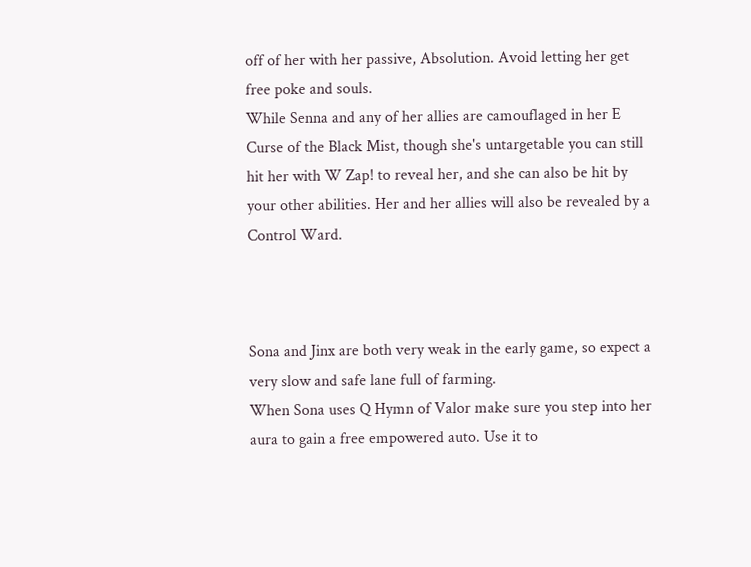off of her with her passive, Absolution. Avoid letting her get free poke and souls.
While Senna and any of her allies are camouflaged in her E Curse of the Black Mist, though she's untargetable you can still hit her with W Zap! to reveal her, and she can also be hit by your other abilities. Her and her allies will also be revealed by a Control Ward.



Sona and Jinx are both very weak in the early game, so expect a very slow and safe lane full of farming.
When Sona uses Q Hymn of Valor make sure you step into her aura to gain a free empowered auto. Use it to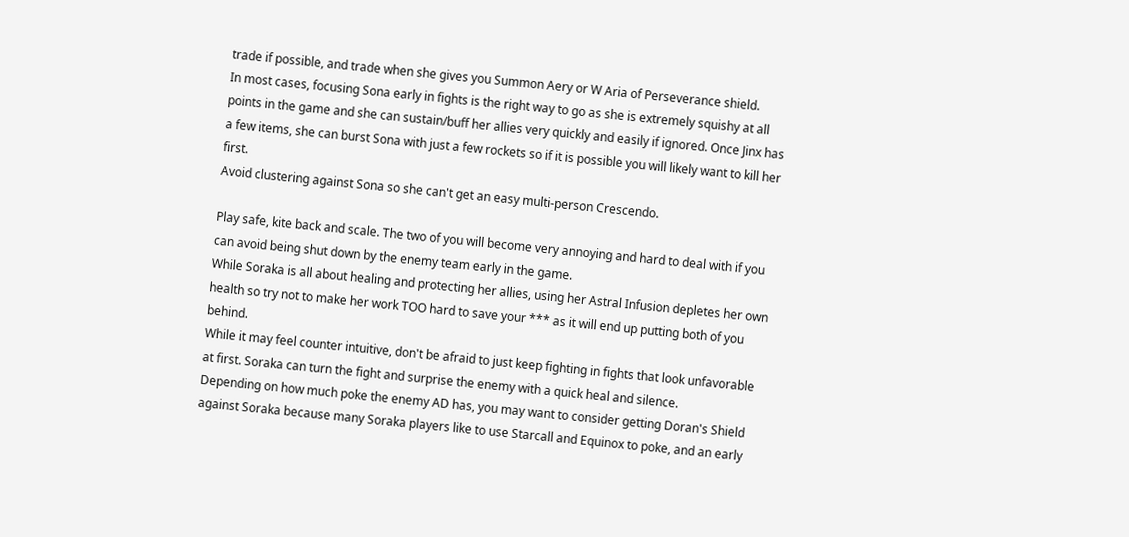trade if possible, and trade when she gives you Summon Aery or W Aria of Perseverance shield.
In most cases, focusing Sona early in fights is the right way to go as she is extremely squishy at all points in the game and she can sustain/buff her allies very quickly and easily if ignored. Once Jinx has a few items, she can burst Sona with just a few rockets so if it is possible you will likely want to kill her first.
Avoid clustering against Sona so she can't get an easy multi-person Crescendo.

Play safe, kite back and scale. The two of you will become very annoying and hard to deal with if you can avoid being shut down by the enemy team early in the game.
While Soraka is all about healing and protecting her allies, using her Astral Infusion depletes her own health so try not to make her work TOO hard to save your *** as it will end up putting both of you behind.
While it may feel counter intuitive, don't be afraid to just keep fighting in fights that look unfavorable at first. Soraka can turn the fight and surprise the enemy with a quick heal and silence.
Depending on how much poke the enemy AD has, you may want to consider getting Doran's Shield against Soraka because many Soraka players like to use Starcall and Equinox to poke, and an early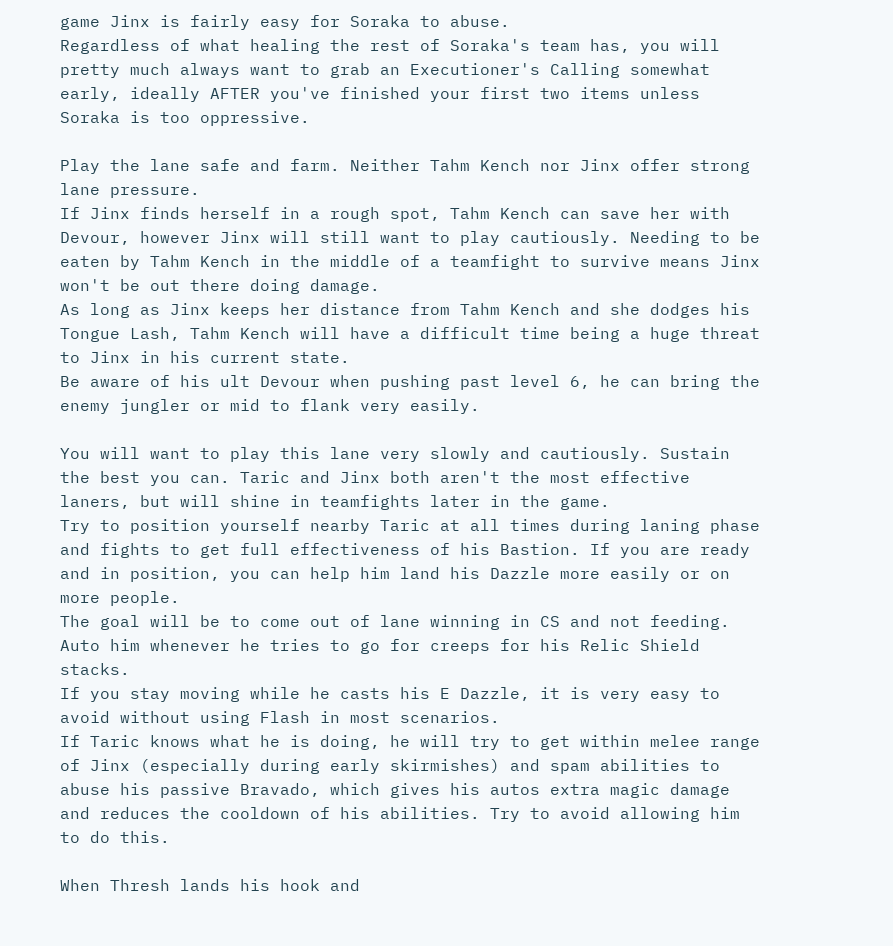game Jinx is fairly easy for Soraka to abuse.
Regardless of what healing the rest of Soraka's team has, you will pretty much always want to grab an Executioner's Calling somewhat early, ideally AFTER you've finished your first two items unless Soraka is too oppressive.

Play the lane safe and farm. Neither Tahm Kench nor Jinx offer strong lane pressure.
If Jinx finds herself in a rough spot, Tahm Kench can save her with Devour, however Jinx will still want to play cautiously. Needing to be eaten by Tahm Kench in the middle of a teamfight to survive means Jinx won't be out there doing damage.
As long as Jinx keeps her distance from Tahm Kench and she dodges his Tongue Lash, Tahm Kench will have a difficult time being a huge threat to Jinx in his current state.
Be aware of his ult Devour when pushing past level 6, he can bring the enemy jungler or mid to flank very easily.

You will want to play this lane very slowly and cautiously. Sustain the best you can. Taric and Jinx both aren't the most effective laners, but will shine in teamfights later in the game.
Try to position yourself nearby Taric at all times during laning phase and fights to get full effectiveness of his Bastion. If you are ready and in position, you can help him land his Dazzle more easily or on more people.
The goal will be to come out of lane winning in CS and not feeding.
Auto him whenever he tries to go for creeps for his Relic Shield stacks.
If you stay moving while he casts his E Dazzle, it is very easy to avoid without using Flash in most scenarios.
If Taric knows what he is doing, he will try to get within melee range of Jinx (especially during early skirmishes) and spam abilities to abuse his passive Bravado, which gives his autos extra magic damage and reduces the cooldown of his abilities. Try to avoid allowing him to do this.

When Thresh lands his hook and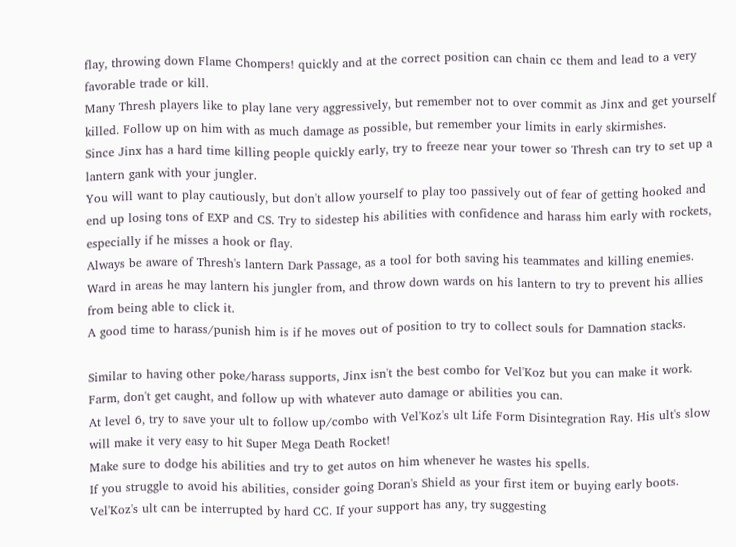flay, throwing down Flame Chompers! quickly and at the correct position can chain cc them and lead to a very favorable trade or kill.
Many Thresh players like to play lane very aggressively, but remember not to over commit as Jinx and get yourself killed. Follow up on him with as much damage as possible, but remember your limits in early skirmishes.
Since Jinx has a hard time killing people quickly early, try to freeze near your tower so Thresh can try to set up a lantern gank with your jungler.
You will want to play cautiously, but don't allow yourself to play too passively out of fear of getting hooked and end up losing tons of EXP and CS. Try to sidestep his abilities with confidence and harass him early with rockets, especially if he misses a hook or flay.
Always be aware of Thresh's lantern Dark Passage, as a tool for both saving his teammates and killing enemies. Ward in areas he may lantern his jungler from, and throw down wards on his lantern to try to prevent his allies from being able to click it.
A good time to harass/punish him is if he moves out of position to try to collect souls for Damnation stacks.

Similar to having other poke/harass supports, Jinx isn't the best combo for Vel'Koz but you can make it work. Farm, don't get caught, and follow up with whatever auto damage or abilities you can.
At level 6, try to save your ult to follow up/combo with Vel'Koz's ult Life Form Disintegration Ray. His ult's slow will make it very easy to hit Super Mega Death Rocket!
Make sure to dodge his abilities and try to get autos on him whenever he wastes his spells.
If you struggle to avoid his abilities, consider going Doran's Shield as your first item or buying early boots.
Vel'Koz's ult can be interrupted by hard CC. If your support has any, try suggesting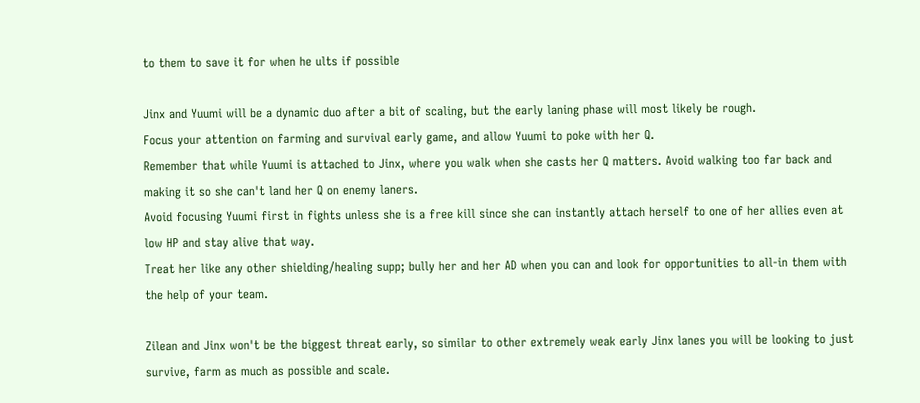to them to save it for when he ults if possible

Jinx and Yuumi will be a dynamic duo after a bit of scaling, but the early laning phase will most likely be rough.
Focus your attention on farming and survival early game, and allow Yuumi to poke with her Q.
Remember that while Yuumi is attached to Jinx, where you walk when she casts her Q matters. Avoid walking too far back and making it so she can't land her Q on enemy laners.
Avoid focusing Yuumi first in fights unless she is a free kill since she can instantly attach herself to one of her allies even at low HP and stay alive that way.
Treat her like any other shielding/healing supp; bully her and her AD when you can and look for opportunities to all-in them with the help of your team.

Zilean and Jinx won't be the biggest threat early, so similar to other extremely weak early Jinx lanes you will be looking to just survive, farm as much as possible and scale.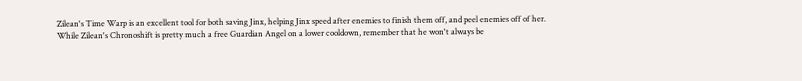Zilean's Time Warp is an excellent tool for both saving Jinx, helping Jinx speed after enemies to finish them off, and peel enemies off of her.
While Zilean's Chronoshift is pretty much a free Guardian Angel on a lower cooldown, remember that he won't always be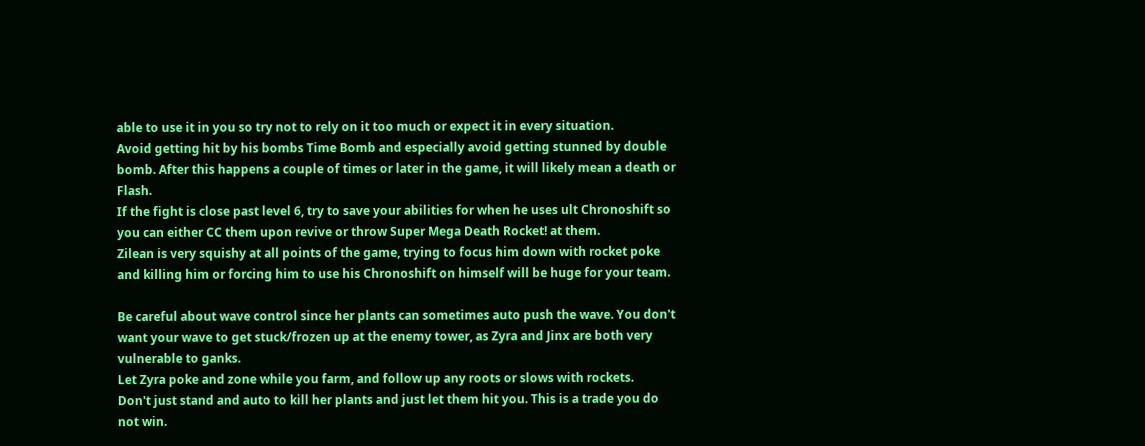able to use it in you so try not to rely on it too much or expect it in every situation.
Avoid getting hit by his bombs Time Bomb and especially avoid getting stunned by double bomb. After this happens a couple of times or later in the game, it will likely mean a death or Flash.
If the fight is close past level 6, try to save your abilities for when he uses ult Chronoshift so you can either CC them upon revive or throw Super Mega Death Rocket! at them.
Zilean is very squishy at all points of the game, trying to focus him down with rocket poke and killing him or forcing him to use his Chronoshift on himself will be huge for your team.

Be careful about wave control since her plants can sometimes auto push the wave. You don't want your wave to get stuck/frozen up at the enemy tower, as Zyra and Jinx are both very vulnerable to ganks.
Let Zyra poke and zone while you farm, and follow up any roots or slows with rockets.
Don't just stand and auto to kill her plants and just let them hit you. This is a trade you do not win.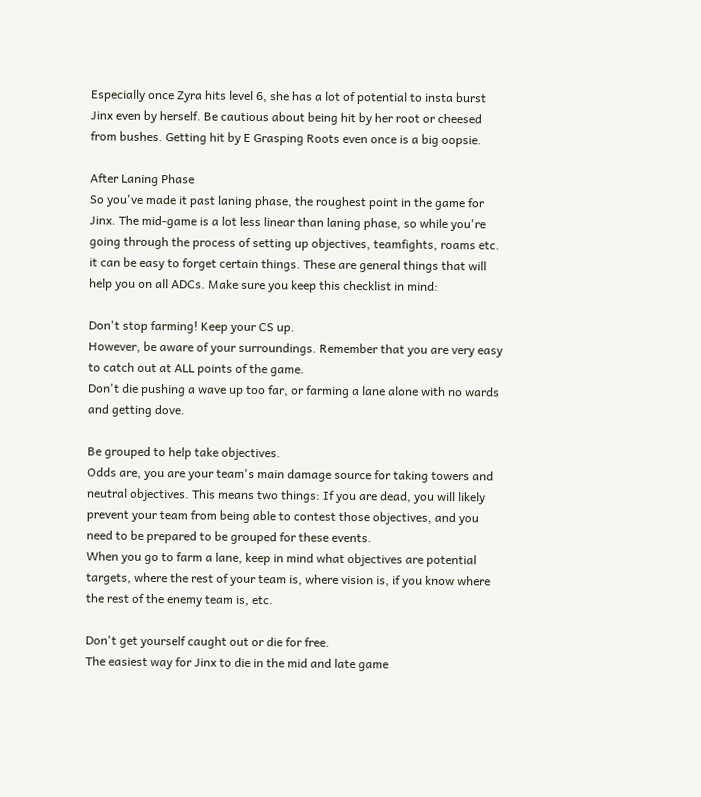Especially once Zyra hits level 6, she has a lot of potential to insta burst Jinx even by herself. Be cautious about being hit by her root or cheesed from bushes. Getting hit by E Grasping Roots even once is a big oopsie.

After Laning Phase
So you've made it past laning phase, the roughest point in the game for Jinx. The mid-game is a lot less linear than laning phase, so while you're going through the process of setting up objectives, teamfights, roams etc. it can be easy to forget certain things. These are general things that will help you on all ADCs. Make sure you keep this checklist in mind:

Don't stop farming! Keep your CS up.
However, be aware of your surroundings. Remember that you are very easy to catch out at ALL points of the game.
Don't die pushing a wave up too far, or farming a lane alone with no wards and getting dove.

Be grouped to help take objectives.
Odds are, you are your team's main damage source for taking towers and neutral objectives. This means two things: If you are dead, you will likely prevent your team from being able to contest those objectives, and you need to be prepared to be grouped for these events.
When you go to farm a lane, keep in mind what objectives are potential targets, where the rest of your team is, where vision is, if you know where the rest of the enemy team is, etc.

Don't get yourself caught out or die for free.
The easiest way for Jinx to die in the mid and late game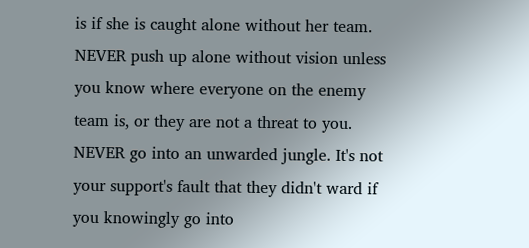is if she is caught alone without her team. NEVER push up alone without vision unless you know where everyone on the enemy team is, or they are not a threat to you.
NEVER go into an unwarded jungle. It's not your support's fault that they didn't ward if you knowingly go into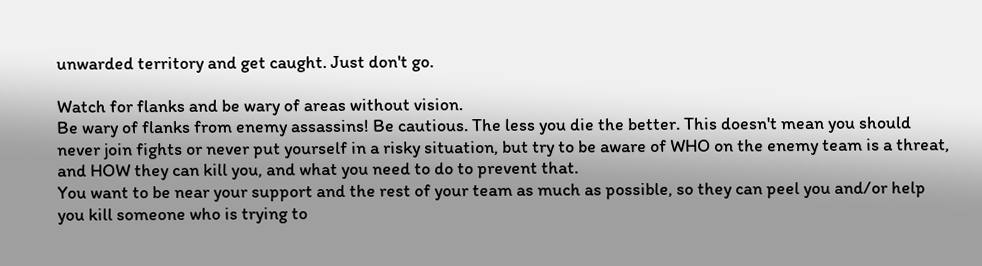unwarded territory and get caught. Just don't go.

Watch for flanks and be wary of areas without vision.
Be wary of flanks from enemy assassins! Be cautious. The less you die the better. This doesn't mean you should never join fights or never put yourself in a risky situation, but try to be aware of WHO on the enemy team is a threat, and HOW they can kill you, and what you need to do to prevent that.
You want to be near your support and the rest of your team as much as possible, so they can peel you and/or help you kill someone who is trying to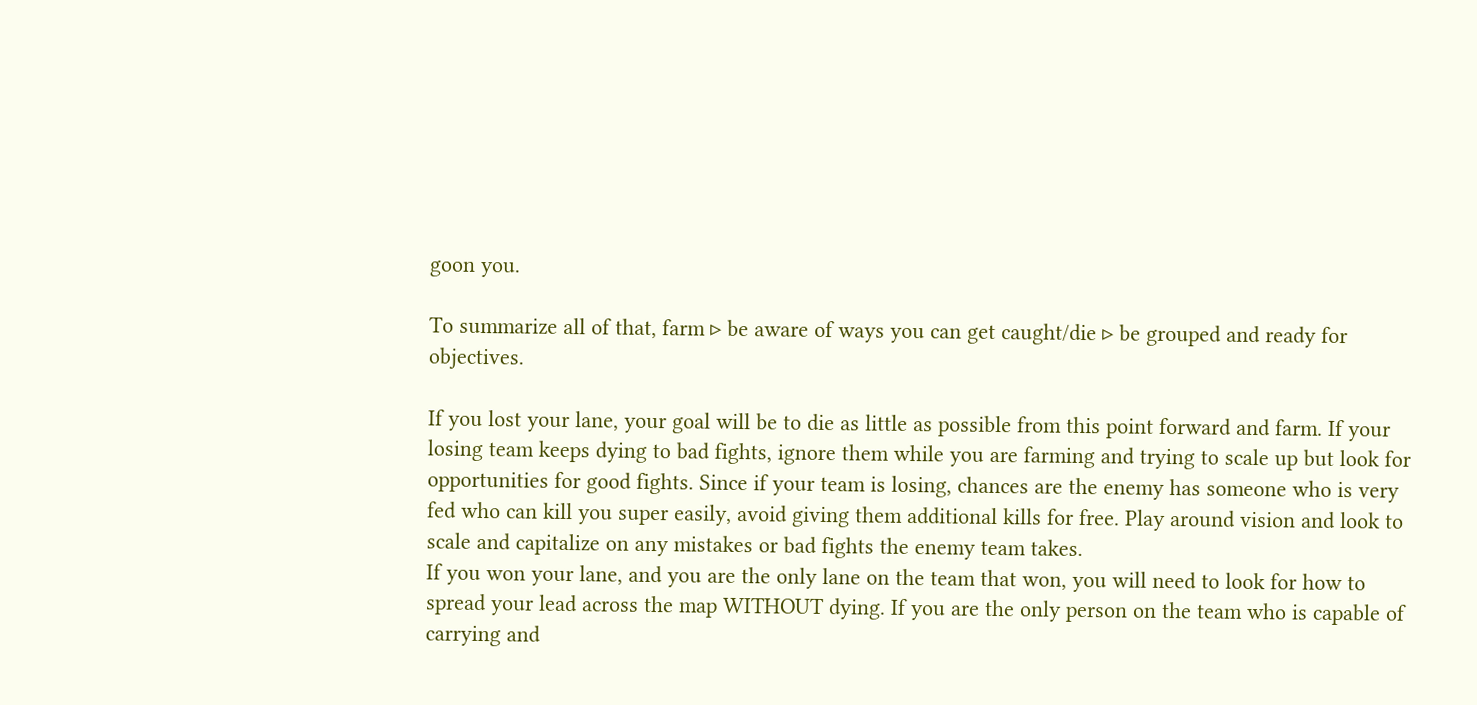goon you.

To summarize all of that, farm ▹ be aware of ways you can get caught/die ▹ be grouped and ready for objectives.

If you lost your lane, your goal will be to die as little as possible from this point forward and farm. If your losing team keeps dying to bad fights, ignore them while you are farming and trying to scale up but look for opportunities for good fights. Since if your team is losing, chances are the enemy has someone who is very fed who can kill you super easily, avoid giving them additional kills for free. Play around vision and look to scale and capitalize on any mistakes or bad fights the enemy team takes.
If you won your lane, and you are the only lane on the team that won, you will need to look for how to spread your lead across the map WITHOUT dying. If you are the only person on the team who is capable of carrying and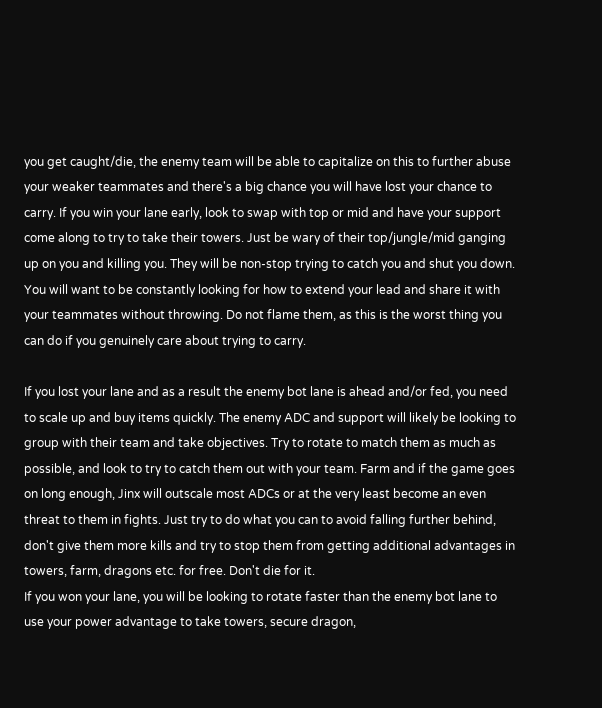you get caught/die, the enemy team will be able to capitalize on this to further abuse your weaker teammates and there's a big chance you will have lost your chance to carry. If you win your lane early, look to swap with top or mid and have your support come along to try to take their towers. Just be wary of their top/jungle/mid ganging up on you and killing you. They will be non-stop trying to catch you and shut you down. You will want to be constantly looking for how to extend your lead and share it with your teammates without throwing. Do not flame them, as this is the worst thing you can do if you genuinely care about trying to carry.

If you lost your lane and as a result the enemy bot lane is ahead and/or fed, you need to scale up and buy items quickly. The enemy ADC and support will likely be looking to group with their team and take objectives. Try to rotate to match them as much as possible, and look to try to catch them out with your team. Farm and if the game goes on long enough, Jinx will outscale most ADCs or at the very least become an even threat to them in fights. Just try to do what you can to avoid falling further behind, don't give them more kills and try to stop them from getting additional advantages in towers, farm, dragons etc. for free. Don't die for it.
If you won your lane, you will be looking to rotate faster than the enemy bot lane to use your power advantage to take towers, secure dragon,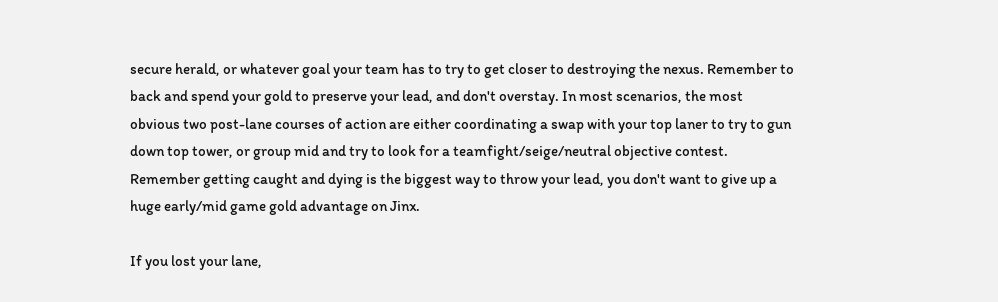secure herald, or whatever goal your team has to try to get closer to destroying the nexus. Remember to back and spend your gold to preserve your lead, and don't overstay. In most scenarios, the most obvious two post-lane courses of action are either coordinating a swap with your top laner to try to gun down top tower, or group mid and try to look for a teamfight/seige/neutral objective contest. Remember getting caught and dying is the biggest way to throw your lead, you don't want to give up a huge early/mid game gold advantage on Jinx.

If you lost your lane,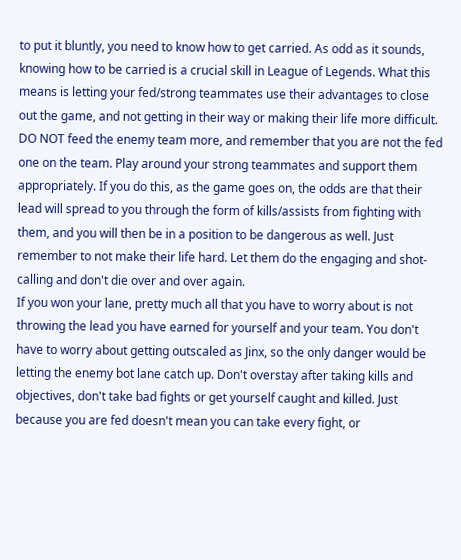to put it bluntly, you need to know how to get carried. As odd as it sounds, knowing how to be carried is a crucial skill in League of Legends. What this means is letting your fed/strong teammates use their advantages to close out the game, and not getting in their way or making their life more difficult. DO NOT feed the enemy team more, and remember that you are not the fed one on the team. Play around your strong teammates and support them appropriately. If you do this, as the game goes on, the odds are that their lead will spread to you through the form of kills/assists from fighting with them, and you will then be in a position to be dangerous as well. Just remember to not make their life hard. Let them do the engaging and shot-calling and don't die over and over again.
If you won your lane, pretty much all that you have to worry about is not throwing the lead you have earned for yourself and your team. You don't have to worry about getting outscaled as Jinx, so the only danger would be letting the enemy bot lane catch up. Don't overstay after taking kills and objectives, don't take bad fights or get yourself caught and killed. Just because you are fed doesn't mean you can take every fight, or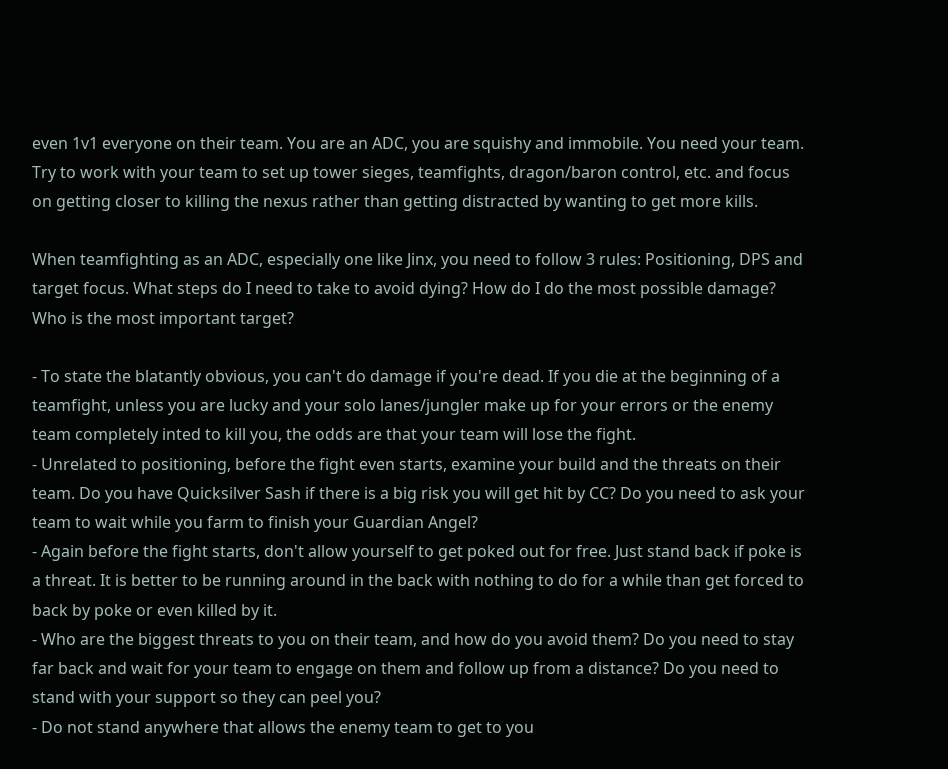even 1v1 everyone on their team. You are an ADC, you are squishy and immobile. You need your team. Try to work with your team to set up tower sieges, teamfights, dragon/baron control, etc. and focus on getting closer to killing the nexus rather than getting distracted by wanting to get more kills.

When teamfighting as an ADC, especially one like Jinx, you need to follow 3 rules: Positioning, DPS and target focus. What steps do I need to take to avoid dying? How do I do the most possible damage? Who is the most important target?

- To state the blatantly obvious, you can't do damage if you're dead. If you die at the beginning of a teamfight, unless you are lucky and your solo lanes/jungler make up for your errors or the enemy team completely inted to kill you, the odds are that your team will lose the fight.
- Unrelated to positioning, before the fight even starts, examine your build and the threats on their team. Do you have Quicksilver Sash if there is a big risk you will get hit by CC? Do you need to ask your team to wait while you farm to finish your Guardian Angel?
- Again before the fight starts, don't allow yourself to get poked out for free. Just stand back if poke is a threat. It is better to be running around in the back with nothing to do for a while than get forced to back by poke or even killed by it.
- Who are the biggest threats to you on their team, and how do you avoid them? Do you need to stay far back and wait for your team to engage on them and follow up from a distance? Do you need to stand with your support so they can peel you?
- Do not stand anywhere that allows the enemy team to get to you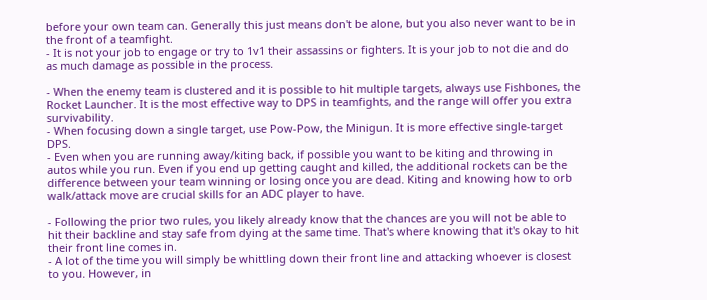before your own team can. Generally this just means don't be alone, but you also never want to be in the front of a teamfight.
- It is not your job to engage or try to 1v1 their assassins or fighters. It is your job to not die and do as much damage as possible in the process.

- When the enemy team is clustered and it is possible to hit multiple targets, always use Fishbones, the Rocket Launcher. It is the most effective way to DPS in teamfights, and the range will offer you extra survivability.
- When focusing down a single target, use Pow-Pow, the Minigun. It is more effective single-target DPS.
- Even when you are running away/kiting back, if possible you want to be kiting and throwing in autos while you run. Even if you end up getting caught and killed, the additional rockets can be the difference between your team winning or losing once you are dead. Kiting and knowing how to orb walk/attack move are crucial skills for an ADC player to have.

- Following the prior two rules, you likely already know that the chances are you will not be able to hit their backline and stay safe from dying at the same time. That's where knowing that it's okay to hit their front line comes in.
- A lot of the time you will simply be whittling down their front line and attacking whoever is closest to you. However, in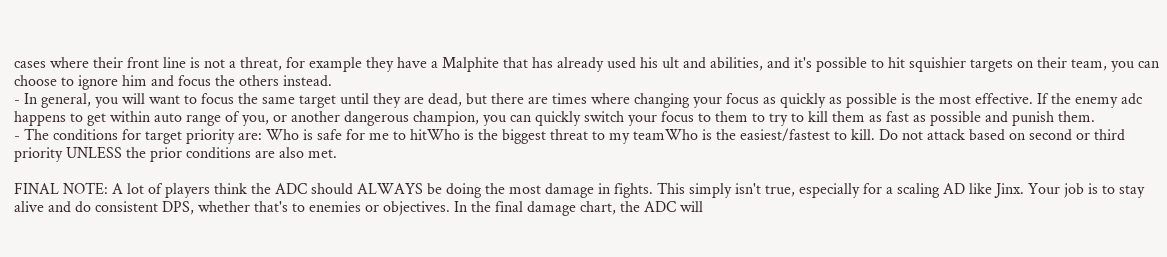cases where their front line is not a threat, for example they have a Malphite that has already used his ult and abilities, and it's possible to hit squishier targets on their team, you can choose to ignore him and focus the others instead.
- In general, you will want to focus the same target until they are dead, but there are times where changing your focus as quickly as possible is the most effective. If the enemy adc happens to get within auto range of you, or another dangerous champion, you can quickly switch your focus to them to try to kill them as fast as possible and punish them.
- The conditions for target priority are: Who is safe for me to hitWho is the biggest threat to my teamWho is the easiest/fastest to kill. Do not attack based on second or third priority UNLESS the prior conditions are also met.

FINAL NOTE: A lot of players think the ADC should ALWAYS be doing the most damage in fights. This simply isn't true, especially for a scaling AD like Jinx. Your job is to stay alive and do consistent DPS, whether that's to enemies or objectives. In the final damage chart, the ADC will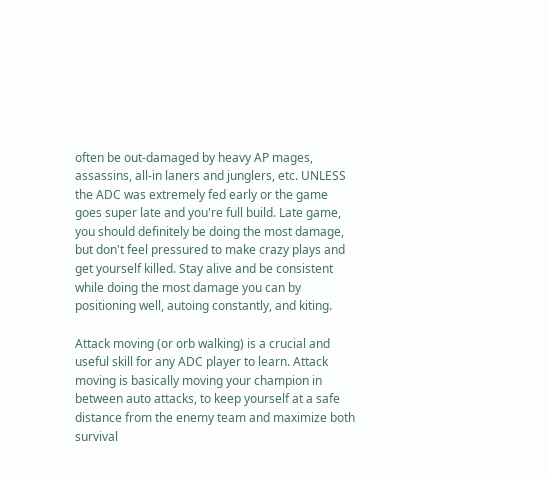often be out-damaged by heavy AP mages, assassins, all-in laners and junglers, etc. UNLESS the ADC was extremely fed early or the game goes super late and you're full build. Late game, you should definitely be doing the most damage, but don't feel pressured to make crazy plays and get yourself killed. Stay alive and be consistent while doing the most damage you can by positioning well, autoing constantly, and kiting.

Attack moving (or orb walking) is a crucial and useful skill for any ADC player to learn. Attack moving is basically moving your champion in between auto attacks, to keep yourself at a safe distance from the enemy team and maximize both survival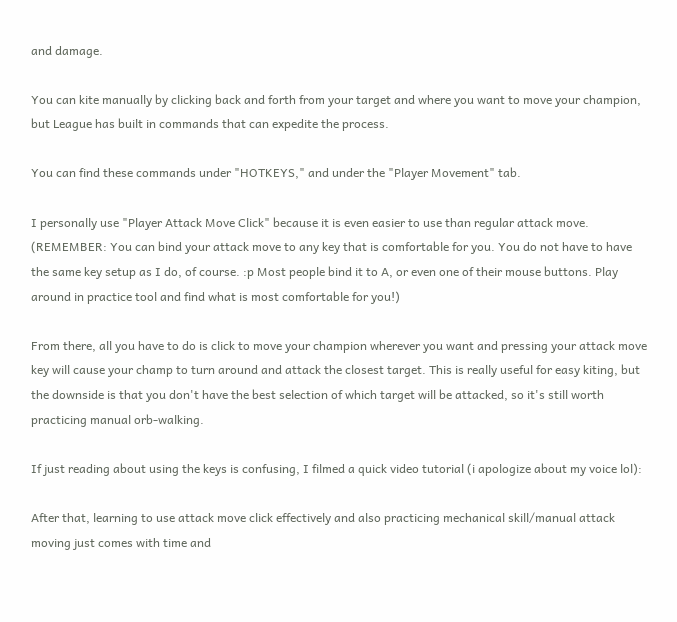and damage.

You can kite manually by clicking back and forth from your target and where you want to move your champion, but League has built in commands that can expedite the process.

You can find these commands under "HOTKEYS," and under the "Player Movement" tab.

I personally use "Player Attack Move Click" because it is even easier to use than regular attack move. (REMEMBER: You can bind your attack move to any key that is comfortable for you. You do not have to have the same key setup as I do, of course. :p Most people bind it to A, or even one of their mouse buttons. Play around in practice tool and find what is most comfortable for you!)

From there, all you have to do is click to move your champion wherever you want and pressing your attack move key will cause your champ to turn around and attack the closest target. This is really useful for easy kiting, but the downside is that you don't have the best selection of which target will be attacked, so it's still worth practicing manual orb-walking.

If just reading about using the keys is confusing, I filmed a quick video tutorial (i apologize about my voice lol):

After that, learning to use attack move click effectively and also practicing mechanical skill/manual attack moving just comes with time and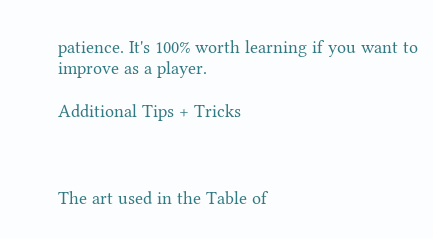patience. It's 100% worth learning if you want to improve as a player.

Additional Tips + Tricks



The art used in the Table of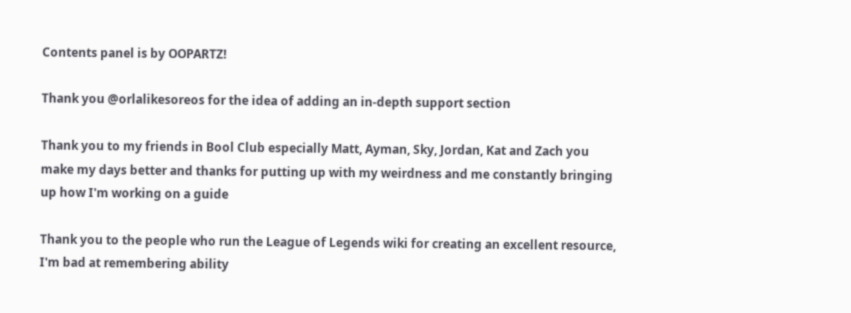Contents panel is by OOPARTZ!

Thank you @orlalikesoreos for the idea of adding an in-depth support section

Thank you to my friends in Bool Club especially Matt, Ayman, Sky, Jordan, Kat and Zach you make my days better and thanks for putting up with my weirdness and me constantly bringing up how I'm working on a guide

Thank you to the people who run the League of Legends wiki for creating an excellent resource, I'm bad at remembering ability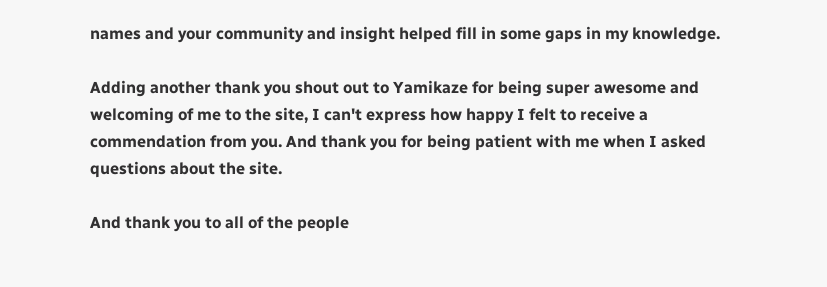names and your community and insight helped fill in some gaps in my knowledge.

Adding another thank you shout out to Yamikaze for being super awesome and welcoming of me to the site, I can't express how happy I felt to receive a commendation from you. And thank you for being patient with me when I asked questions about the site.

And thank you to all of the people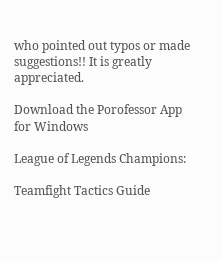who pointed out typos or made suggestions!! It is greatly appreciated.

Download the Porofessor App for Windows

League of Legends Champions:

Teamfight Tactics Guide